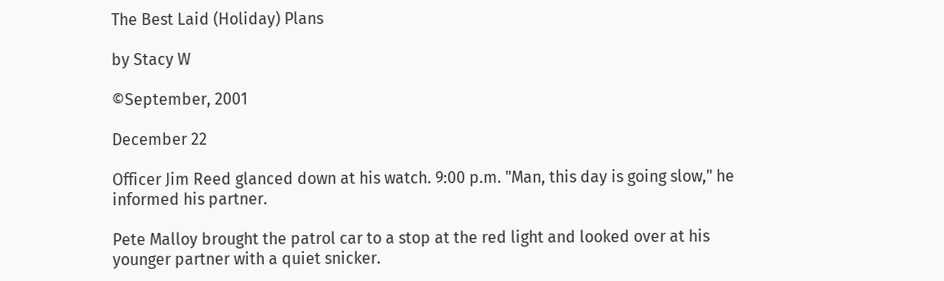The Best Laid (Holiday) Plans

by Stacy W

©September, 2001

December 22

Officer Jim Reed glanced down at his watch. 9:00 p.m. "Man, this day is going slow," he informed his partner.

Pete Malloy brought the patrol car to a stop at the red light and looked over at his younger partner with a quiet snicker.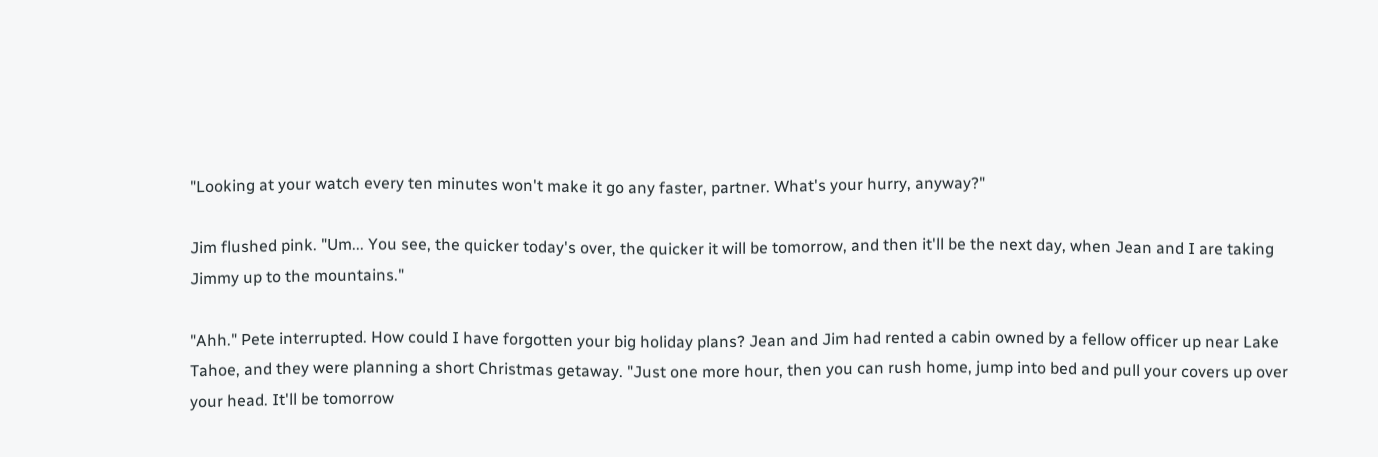"Looking at your watch every ten minutes won't make it go any faster, partner. What's your hurry, anyway?"

Jim flushed pink. "Um... You see, the quicker today's over, the quicker it will be tomorrow, and then it'll be the next day, when Jean and I are taking Jimmy up to the mountains."

"Ahh." Pete interrupted. How could I have forgotten your big holiday plans? Jean and Jim had rented a cabin owned by a fellow officer up near Lake Tahoe, and they were planning a short Christmas getaway. "Just one more hour, then you can rush home, jump into bed and pull your covers up over your head. It'll be tomorrow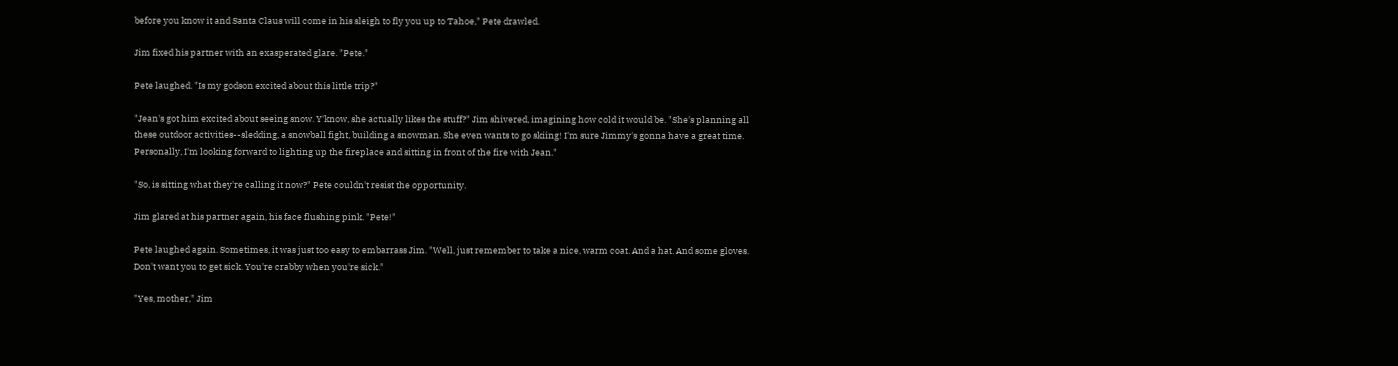before you know it and Santa Claus will come in his sleigh to fly you up to Tahoe," Pete drawled.

Jim fixed his partner with an exasperated glare. "Pete."

Pete laughed. "Is my godson excited about this little trip?"

"Jean's got him excited about seeing snow. Y'know, she actually likes the stuff?" Jim shivered, imagining how cold it would be. "She's planning all these outdoor activities--sledding, a snowball fight, building a snowman. She even wants to go skiing! I'm sure Jimmy's gonna have a great time. Personally, I'm looking forward to lighting up the fireplace and sitting in front of the fire with Jean."

"So, is sitting what they're calling it now?" Pete couldn't resist the opportunity.

Jim glared at his partner again, his face flushing pink. "Pete!"

Pete laughed again. Sometimes, it was just too easy to embarrass Jim. "Well, just remember to take a nice, warm coat. And a hat. And some gloves. Don't want you to get sick. You're crabby when you're sick."

"Yes, mother," Jim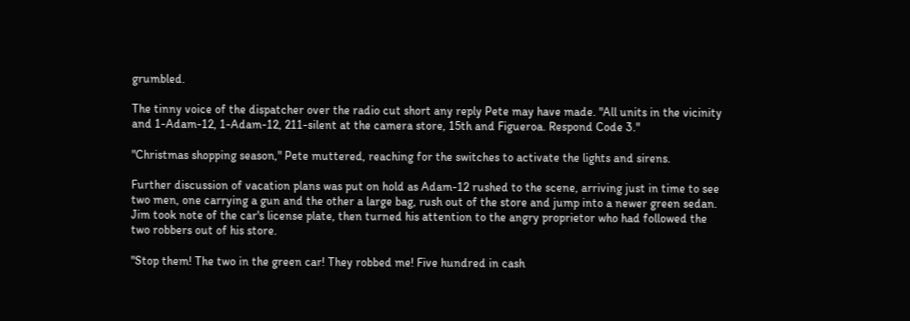grumbled.

The tinny voice of the dispatcher over the radio cut short any reply Pete may have made. "All units in the vicinity and 1-Adam-12, 1-Adam-12, 211-silent at the camera store, 15th and Figueroa. Respond Code 3."

"Christmas shopping season," Pete muttered, reaching for the switches to activate the lights and sirens.

Further discussion of vacation plans was put on hold as Adam-12 rushed to the scene, arriving just in time to see two men, one carrying a gun and the other a large bag, rush out of the store and jump into a newer green sedan. Jim took note of the car's license plate, then turned his attention to the angry proprietor who had followed the two robbers out of his store.

"Stop them! The two in the green car! They robbed me! Five hundred in cash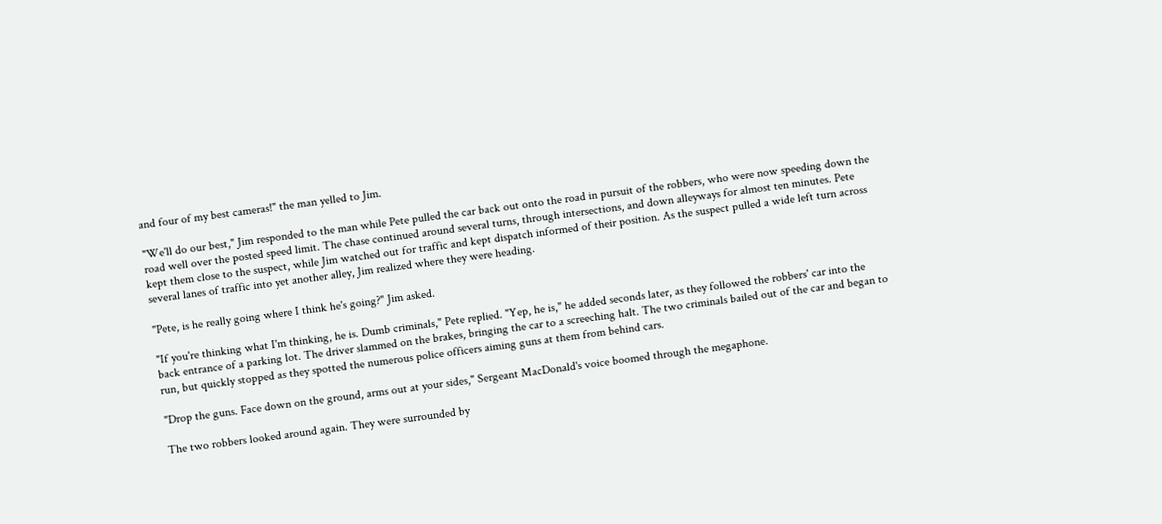and four of my best cameras!" the man yelled to Jim.

"We'll do our best," Jim responded to the man while Pete pulled the car back out onto the road in pursuit of the robbers, who were now speeding down the road well over the posted speed limit. The chase continued around several turns, through intersections, and down alleyways for almost ten minutes. Pete kept them close to the suspect, while Jim watched out for traffic and kept dispatch informed of their position. As the suspect pulled a wide left turn across several lanes of traffic into yet another alley, Jim realized where they were heading.

"Pete, is he really going where I think he's going?" Jim asked.

"If you're thinking what I'm thinking, he is. Dumb criminals," Pete replied. "Yep, he is," he added seconds later, as they followed the robbers' car into the back entrance of a parking lot. The driver slammed on the brakes, bringing the car to a screeching halt. The two criminals bailed out of the car and began to run, but quickly stopped as they spotted the numerous police officers aiming guns at them from behind cars.

"Drop the guns. Face down on the ground, arms out at your sides," Sergeant MacDonald's voice boomed through the megaphone.

The two robbers looked around again. They were surrounded by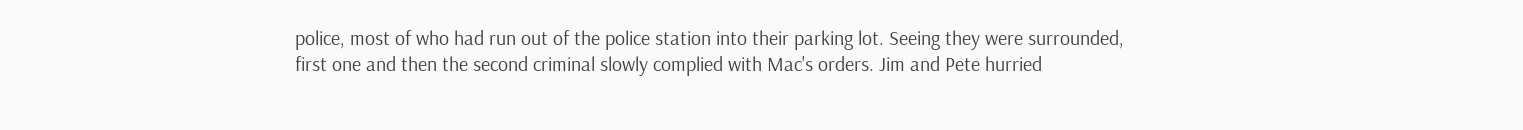police, most of who had run out of the police station into their parking lot. Seeing they were surrounded, first one and then the second criminal slowly complied with Mac's orders. Jim and Pete hurried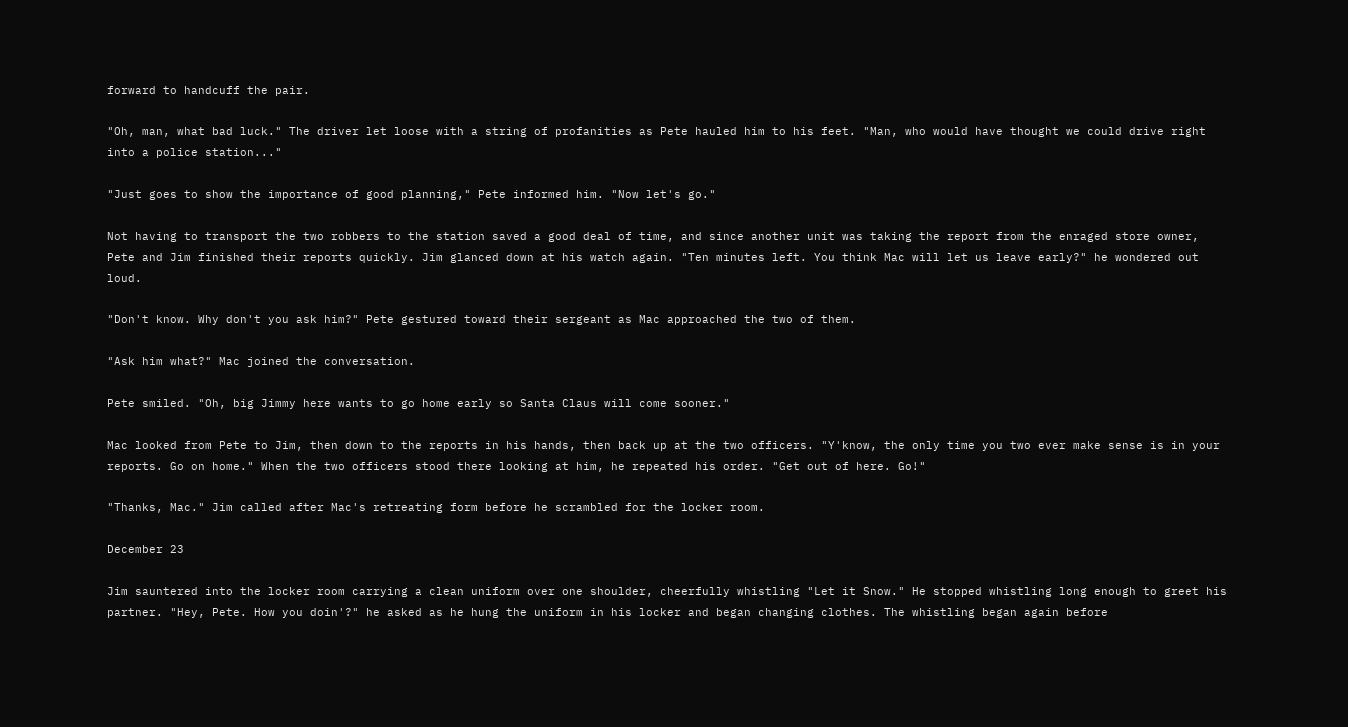forward to handcuff the pair.

"Oh, man, what bad luck." The driver let loose with a string of profanities as Pete hauled him to his feet. "Man, who would have thought we could drive right into a police station..."

"Just goes to show the importance of good planning," Pete informed him. "Now let's go."

Not having to transport the two robbers to the station saved a good deal of time, and since another unit was taking the report from the enraged store owner, Pete and Jim finished their reports quickly. Jim glanced down at his watch again. "Ten minutes left. You think Mac will let us leave early?" he wondered out loud.

"Don't know. Why don't you ask him?" Pete gestured toward their sergeant as Mac approached the two of them.

"Ask him what?" Mac joined the conversation.

Pete smiled. "Oh, big Jimmy here wants to go home early so Santa Claus will come sooner."

Mac looked from Pete to Jim, then down to the reports in his hands, then back up at the two officers. "Y'know, the only time you two ever make sense is in your reports. Go on home." When the two officers stood there looking at him, he repeated his order. "Get out of here. Go!"

"Thanks, Mac." Jim called after Mac's retreating form before he scrambled for the locker room.

December 23

Jim sauntered into the locker room carrying a clean uniform over one shoulder, cheerfully whistling "Let it Snow." He stopped whistling long enough to greet his partner. "Hey, Pete. How you doin'?" he asked as he hung the uniform in his locker and began changing clothes. The whistling began again before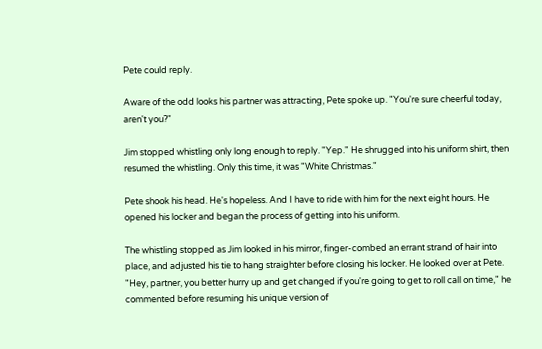Pete could reply.

Aware of the odd looks his partner was attracting, Pete spoke up. "You're sure cheerful today, aren't you?"

Jim stopped whistling only long enough to reply. "Yep." He shrugged into his uniform shirt, then resumed the whistling. Only this time, it was "White Christmas."

Pete shook his head. He's hopeless. And I have to ride with him for the next eight hours. He opened his locker and began the process of getting into his uniform.

The whistling stopped as Jim looked in his mirror, finger-combed an errant strand of hair into place, and adjusted his tie to hang straighter before closing his locker. He looked over at Pete. "Hey, partner, you better hurry up and get changed if you're going to get to roll call on time," he commented before resuming his unique version of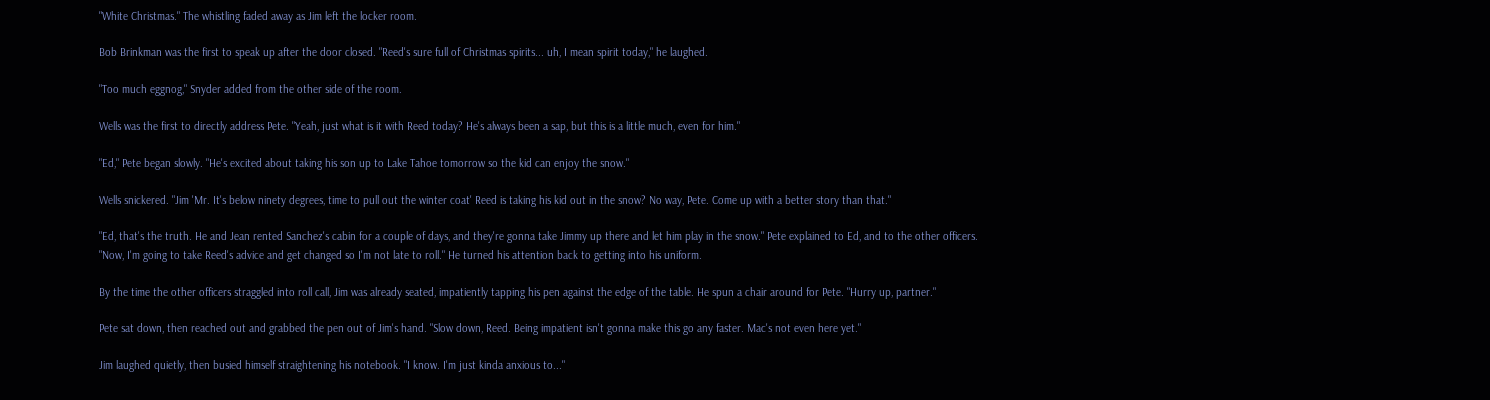"White Christmas." The whistling faded away as Jim left the locker room.

Bob Brinkman was the first to speak up after the door closed. "Reed's sure full of Christmas spirits... uh, I mean spirit today," he laughed.

"Too much eggnog," Snyder added from the other side of the room.

Wells was the first to directly address Pete. "Yeah, just what is it with Reed today? He's always been a sap, but this is a little much, even for him."

"Ed," Pete began slowly. "He's excited about taking his son up to Lake Tahoe tomorrow so the kid can enjoy the snow."

Wells snickered. "Jim 'Mr. It's below ninety degrees, time to pull out the winter coat' Reed is taking his kid out in the snow? No way, Pete. Come up with a better story than that."

"Ed, that's the truth. He and Jean rented Sanchez's cabin for a couple of days, and they're gonna take Jimmy up there and let him play in the snow." Pete explained to Ed, and to the other officers. "Now, I'm going to take Reed's advice and get changed so I'm not late to roll." He turned his attention back to getting into his uniform.

By the time the other officers straggled into roll call, Jim was already seated, impatiently tapping his pen against the edge of the table. He spun a chair around for Pete. "Hurry up, partner."

Pete sat down, then reached out and grabbed the pen out of Jim's hand. "Slow down, Reed. Being impatient isn't gonna make this go any faster. Mac's not even here yet."

Jim laughed quietly, then busied himself straightening his notebook. "I know. I'm just kinda anxious to..."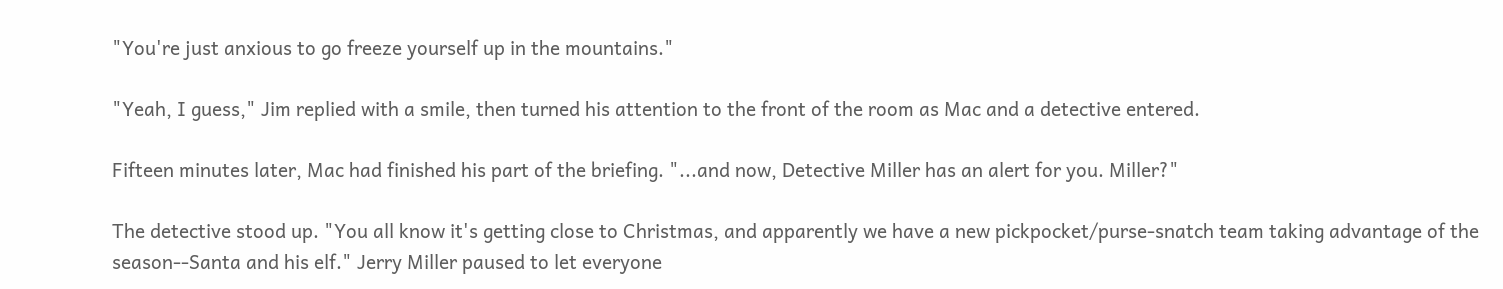"You're just anxious to go freeze yourself up in the mountains."

"Yeah, I guess," Jim replied with a smile, then turned his attention to the front of the room as Mac and a detective entered.

Fifteen minutes later, Mac had finished his part of the briefing. "...and now, Detective Miller has an alert for you. Miller?"

The detective stood up. "You all know it's getting close to Christmas, and apparently we have a new pickpocket/purse-snatch team taking advantage of the season--Santa and his elf." Jerry Miller paused to let everyone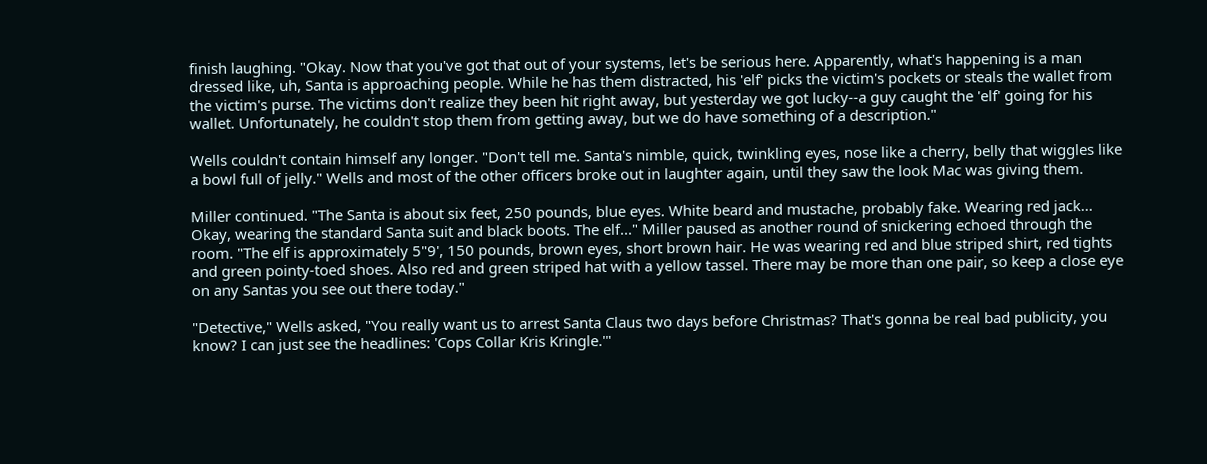finish laughing. "Okay. Now that you've got that out of your systems, let's be serious here. Apparently, what's happening is a man dressed like, uh, Santa is approaching people. While he has them distracted, his 'elf' picks the victim's pockets or steals the wallet from the victim's purse. The victims don't realize they been hit right away, but yesterday we got lucky--a guy caught the 'elf' going for his wallet. Unfortunately, he couldn't stop them from getting away, but we do have something of a description."

Wells couldn't contain himself any longer. "Don't tell me. Santa's nimble, quick, twinkling eyes, nose like a cherry, belly that wiggles like a bowl full of jelly." Wells and most of the other officers broke out in laughter again, until they saw the look Mac was giving them.

Miller continued. "The Santa is about six feet, 250 pounds, blue eyes. White beard and mustache, probably fake. Wearing red jack... Okay, wearing the standard Santa suit and black boots. The elf..." Miller paused as another round of snickering echoed through the room. "The elf is approximately 5"9', 150 pounds, brown eyes, short brown hair. He was wearing red and blue striped shirt, red tights and green pointy-toed shoes. Also red and green striped hat with a yellow tassel. There may be more than one pair, so keep a close eye on any Santas you see out there today."

"Detective," Wells asked, "You really want us to arrest Santa Claus two days before Christmas? That's gonna be real bad publicity, you know? I can just see the headlines: 'Cops Collar Kris Kringle.'"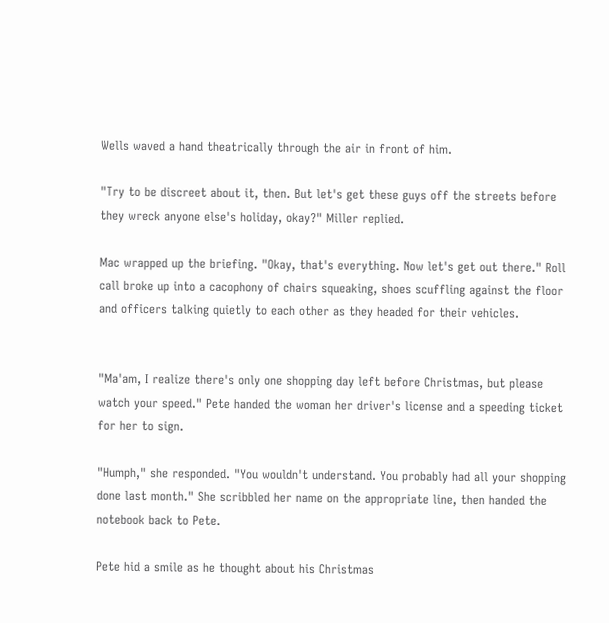Wells waved a hand theatrically through the air in front of him.

"Try to be discreet about it, then. But let's get these guys off the streets before they wreck anyone else's holiday, okay?" Miller replied.

Mac wrapped up the briefing. "Okay, that's everything. Now let's get out there." Roll call broke up into a cacophony of chairs squeaking, shoes scuffling against the floor and officers talking quietly to each other as they headed for their vehicles.


"Ma'am, I realize there's only one shopping day left before Christmas, but please watch your speed." Pete handed the woman her driver's license and a speeding ticket for her to sign.

"Humph," she responded. "You wouldn't understand. You probably had all your shopping done last month." She scribbled her name on the appropriate line, then handed the notebook back to Pete.

Pete hid a smile as he thought about his Christmas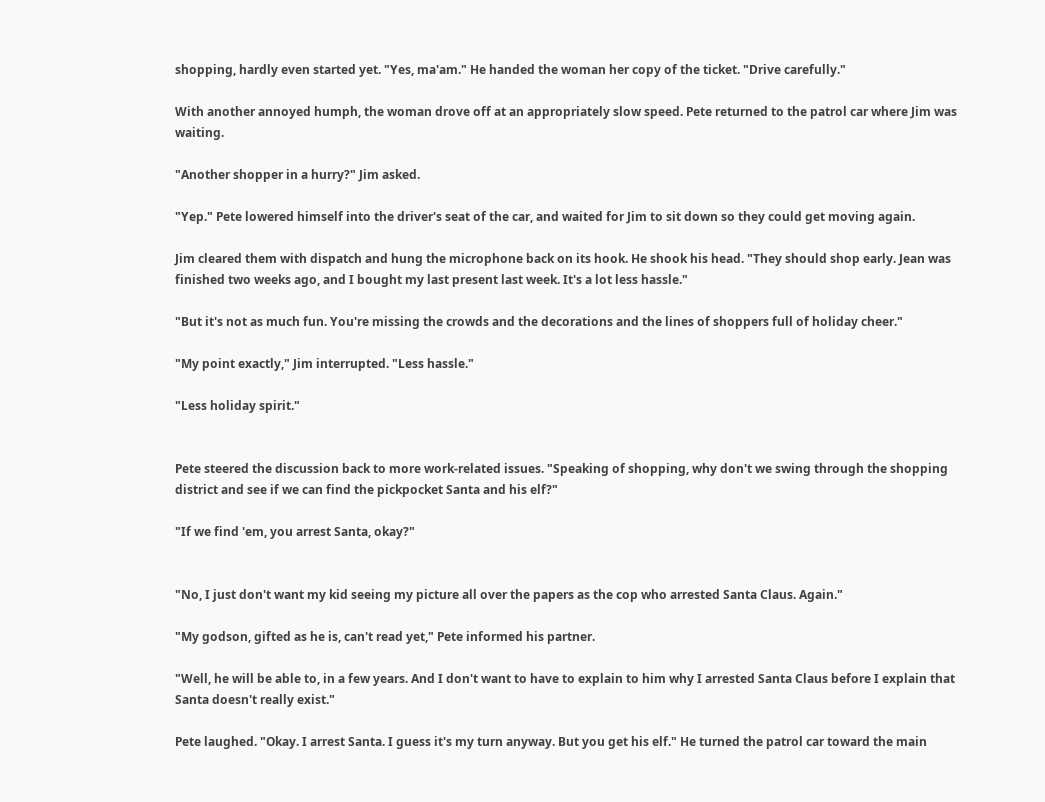shopping, hardly even started yet. "Yes, ma'am." He handed the woman her copy of the ticket. "Drive carefully."

With another annoyed humph, the woman drove off at an appropriately slow speed. Pete returned to the patrol car where Jim was waiting.

"Another shopper in a hurry?" Jim asked.

"Yep." Pete lowered himself into the driver's seat of the car, and waited for Jim to sit down so they could get moving again.

Jim cleared them with dispatch and hung the microphone back on its hook. He shook his head. "They should shop early. Jean was finished two weeks ago, and I bought my last present last week. It's a lot less hassle."

"But it's not as much fun. You're missing the crowds and the decorations and the lines of shoppers full of holiday cheer."

"My point exactly," Jim interrupted. "Less hassle."

"Less holiday spirit."


Pete steered the discussion back to more work-related issues. "Speaking of shopping, why don't we swing through the shopping district and see if we can find the pickpocket Santa and his elf?"

"If we find 'em, you arrest Santa, okay?"


"No, I just don't want my kid seeing my picture all over the papers as the cop who arrested Santa Claus. Again."

"My godson, gifted as he is, can't read yet," Pete informed his partner.

"Well, he will be able to, in a few years. And I don't want to have to explain to him why I arrested Santa Claus before I explain that Santa doesn't really exist."

Pete laughed. "Okay. I arrest Santa. I guess it's my turn anyway. But you get his elf." He turned the patrol car toward the main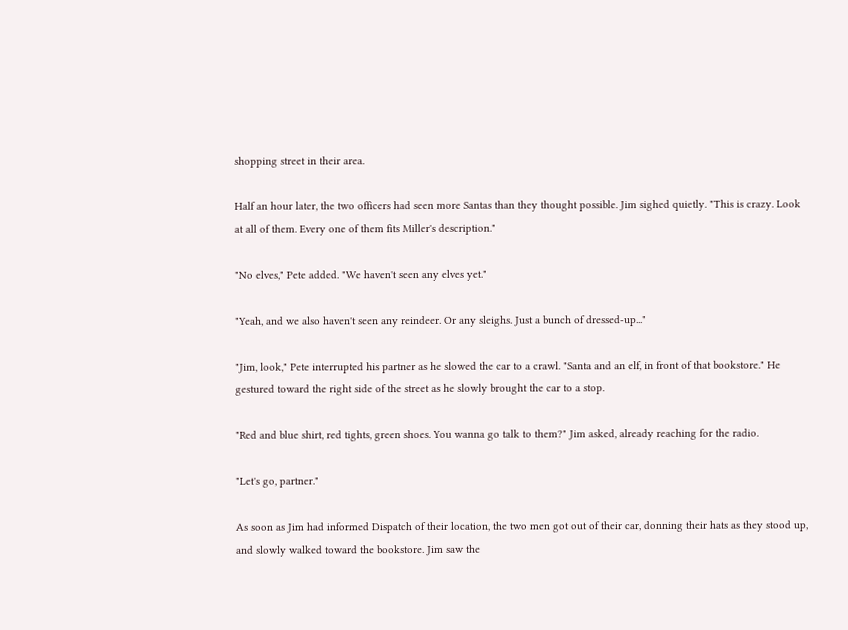shopping street in their area.

Half an hour later, the two officers had seen more Santas than they thought possible. Jim sighed quietly. "This is crazy. Look at all of them. Every one of them fits Miller's description."

"No elves," Pete added. "We haven't seen any elves yet."

"Yeah, and we also haven't seen any reindeer. Or any sleighs. Just a bunch of dressed-up..."

"Jim, look," Pete interrupted his partner as he slowed the car to a crawl. "Santa and an elf, in front of that bookstore." He gestured toward the right side of the street as he slowly brought the car to a stop.

"Red and blue shirt, red tights, green shoes. You wanna go talk to them?" Jim asked, already reaching for the radio.

"Let's go, partner."

As soon as Jim had informed Dispatch of their location, the two men got out of their car, donning their hats as they stood up, and slowly walked toward the bookstore. Jim saw the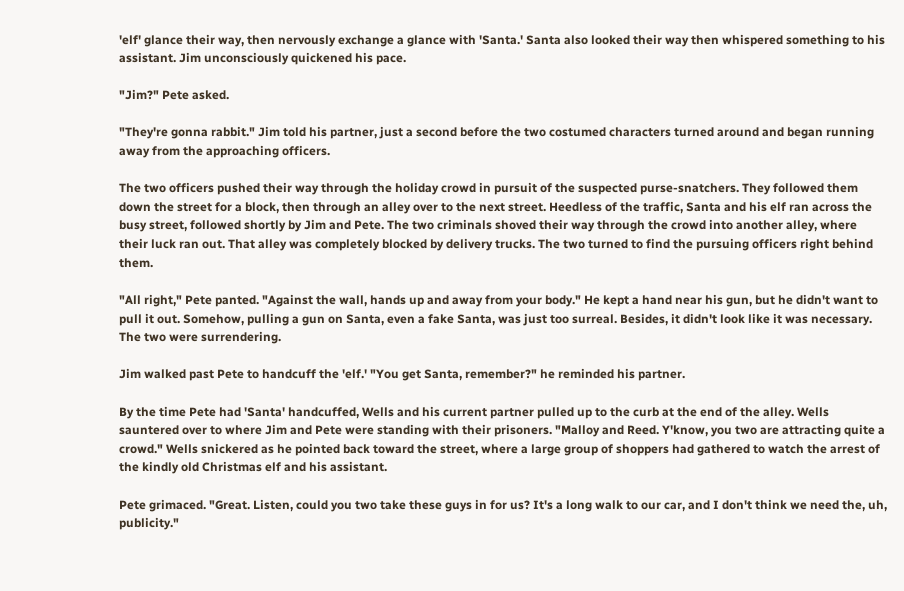'elf' glance their way, then nervously exchange a glance with 'Santa.' Santa also looked their way then whispered something to his assistant. Jim unconsciously quickened his pace.

"Jim?" Pete asked.

"They're gonna rabbit." Jim told his partner, just a second before the two costumed characters turned around and began running away from the approaching officers.

The two officers pushed their way through the holiday crowd in pursuit of the suspected purse-snatchers. They followed them down the street for a block, then through an alley over to the next street. Heedless of the traffic, Santa and his elf ran across the busy street, followed shortly by Jim and Pete. The two criminals shoved their way through the crowd into another alley, where their luck ran out. That alley was completely blocked by delivery trucks. The two turned to find the pursuing officers right behind them.

"All right," Pete panted. "Against the wall, hands up and away from your body." He kept a hand near his gun, but he didn't want to pull it out. Somehow, pulling a gun on Santa, even a fake Santa, was just too surreal. Besides, it didn't look like it was necessary. The two were surrendering.

Jim walked past Pete to handcuff the 'elf.' "You get Santa, remember?" he reminded his partner.

By the time Pete had 'Santa' handcuffed, Wells and his current partner pulled up to the curb at the end of the alley. Wells sauntered over to where Jim and Pete were standing with their prisoners. "Malloy and Reed. Y'know, you two are attracting quite a crowd." Wells snickered as he pointed back toward the street, where a large group of shoppers had gathered to watch the arrest of the kindly old Christmas elf and his assistant.

Pete grimaced. "Great. Listen, could you two take these guys in for us? It's a long walk to our car, and I don't think we need the, uh, publicity."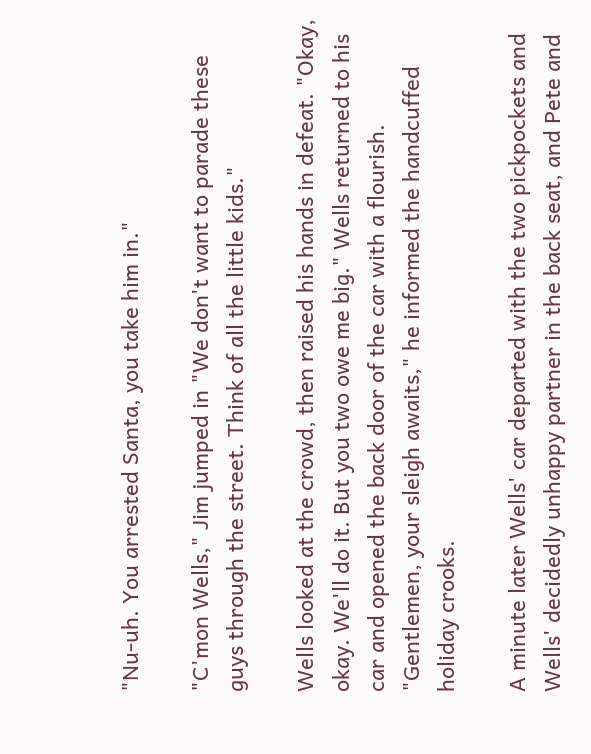"Nu-uh. You arrested Santa, you take him in."

"C'mon Wells," Jim jumped in "We don't want to parade these guys through the street. Think of all the little kids."

Wells looked at the crowd, then raised his hands in defeat. "Okay, okay. We'll do it. But you two owe me big." Wells returned to his car and opened the back door of the car with a flourish. "Gentlemen, your sleigh awaits," he informed the handcuffed holiday crooks.

A minute later Wells' car departed with the two pickpockets and Wells' decidedly unhappy partner in the back seat, and Pete and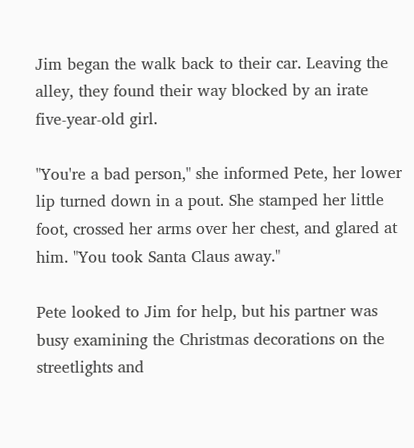Jim began the walk back to their car. Leaving the alley, they found their way blocked by an irate five-year-old girl.

"You're a bad person," she informed Pete, her lower lip turned down in a pout. She stamped her little foot, crossed her arms over her chest, and glared at him. "You took Santa Claus away."

Pete looked to Jim for help, but his partner was busy examining the Christmas decorations on the streetlights and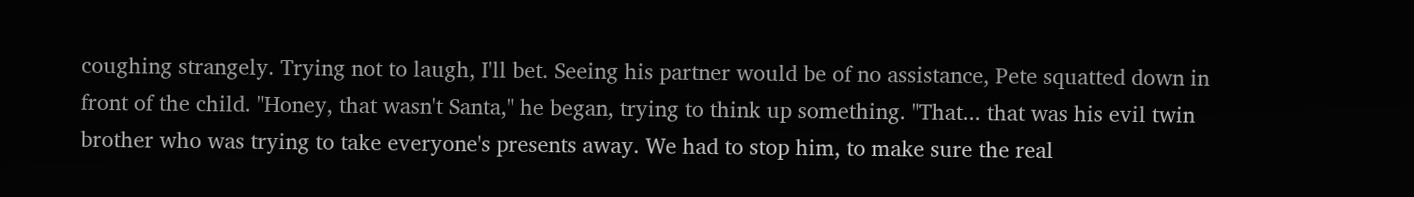coughing strangely. Trying not to laugh, I'll bet. Seeing his partner would be of no assistance, Pete squatted down in front of the child. "Honey, that wasn't Santa," he began, trying to think up something. "That... that was his evil twin brother who was trying to take everyone's presents away. We had to stop him, to make sure the real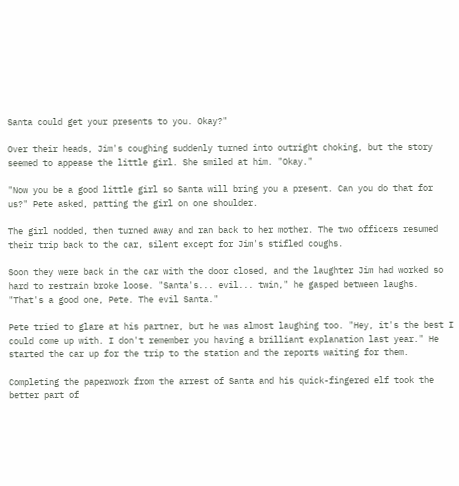Santa could get your presents to you. Okay?"

Over their heads, Jim's coughing suddenly turned into outright choking, but the story seemed to appease the little girl. She smiled at him. "Okay."

"Now you be a good little girl so Santa will bring you a present. Can you do that for us?" Pete asked, patting the girl on one shoulder.

The girl nodded, then turned away and ran back to her mother. The two officers resumed their trip back to the car, silent except for Jim's stifled coughs.

Soon they were back in the car with the door closed, and the laughter Jim had worked so hard to restrain broke loose. "Santa's... evil... twin," he gasped between laughs. "That's a good one, Pete. The evil Santa."

Pete tried to glare at his partner, but he was almost laughing too. "Hey, it's the best I could come up with. I don't remember you having a brilliant explanation last year." He started the car up for the trip to the station and the reports waiting for them.

Completing the paperwork from the arrest of Santa and his quick-fingered elf took the better part of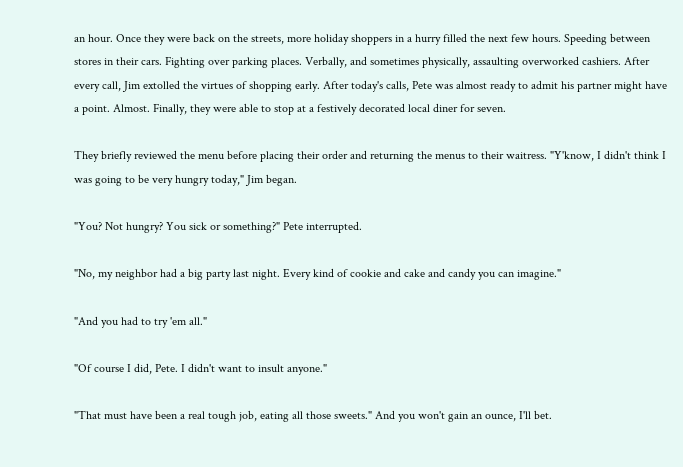an hour. Once they were back on the streets, more holiday shoppers in a hurry filled the next few hours. Speeding between stores in their cars. Fighting over parking places. Verbally, and sometimes physically, assaulting overworked cashiers. After every call, Jim extolled the virtues of shopping early. After today's calls, Pete was almost ready to admit his partner might have a point. Almost. Finally, they were able to stop at a festively decorated local diner for seven.

They briefly reviewed the menu before placing their order and returning the menus to their waitress. "Y'know, I didn't think I was going to be very hungry today," Jim began.

"You? Not hungry? You sick or something?" Pete interrupted.

"No, my neighbor had a big party last night. Every kind of cookie and cake and candy you can imagine."

"And you had to try 'em all."

"Of course I did, Pete. I didn't want to insult anyone."

"That must have been a real tough job, eating all those sweets." And you won't gain an ounce, I'll bet.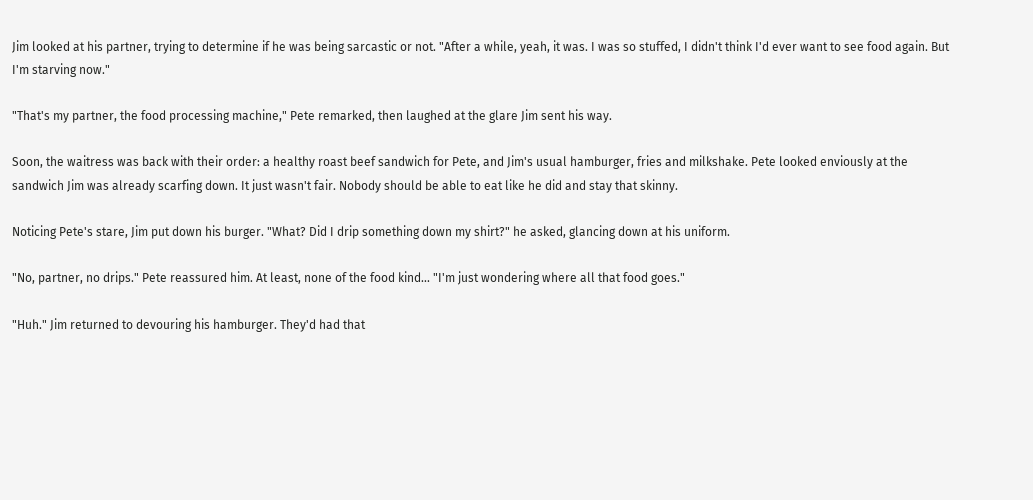Jim looked at his partner, trying to determine if he was being sarcastic or not. "After a while, yeah, it was. I was so stuffed, I didn't think I'd ever want to see food again. But I'm starving now."

"That's my partner, the food processing machine," Pete remarked, then laughed at the glare Jim sent his way.

Soon, the waitress was back with their order: a healthy roast beef sandwich for Pete, and Jim's usual hamburger, fries and milkshake. Pete looked enviously at the sandwich Jim was already scarfing down. It just wasn't fair. Nobody should be able to eat like he did and stay that skinny.

Noticing Pete's stare, Jim put down his burger. "What? Did I drip something down my shirt?" he asked, glancing down at his uniform.

"No, partner, no drips." Pete reassured him. At least, none of the food kind... "I'm just wondering where all that food goes."

"Huh." Jim returned to devouring his hamburger. They'd had that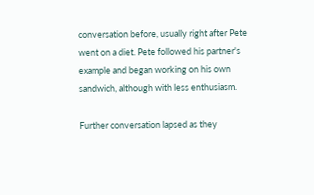conversation before, usually right after Pete went on a diet. Pete followed his partner's example and began working on his own sandwich, although with less enthusiasm.

Further conversation lapsed as they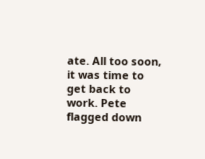ate. All too soon, it was time to get back to work. Pete flagged down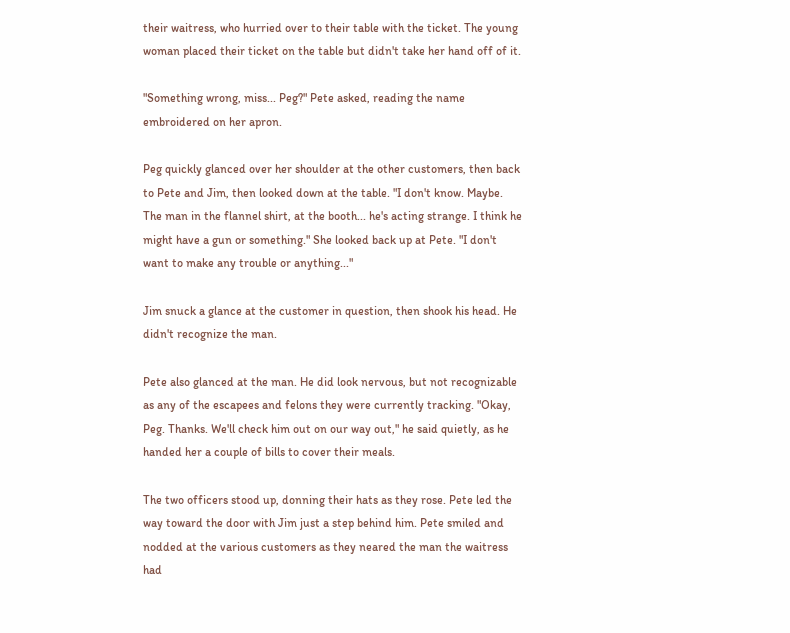their waitress, who hurried over to their table with the ticket. The young woman placed their ticket on the table but didn't take her hand off of it.

"Something wrong, miss... Peg?" Pete asked, reading the name embroidered on her apron.

Peg quickly glanced over her shoulder at the other customers, then back to Pete and Jim, then looked down at the table. "I don't know. Maybe. The man in the flannel shirt, at the booth... he's acting strange. I think he might have a gun or something." She looked back up at Pete. "I don't want to make any trouble or anything..."

Jim snuck a glance at the customer in question, then shook his head. He didn't recognize the man.

Pete also glanced at the man. He did look nervous, but not recognizable as any of the escapees and felons they were currently tracking. "Okay, Peg. Thanks. We'll check him out on our way out," he said quietly, as he handed her a couple of bills to cover their meals.

The two officers stood up, donning their hats as they rose. Pete led the way toward the door with Jim just a step behind him. Pete smiled and nodded at the various customers as they neared the man the waitress had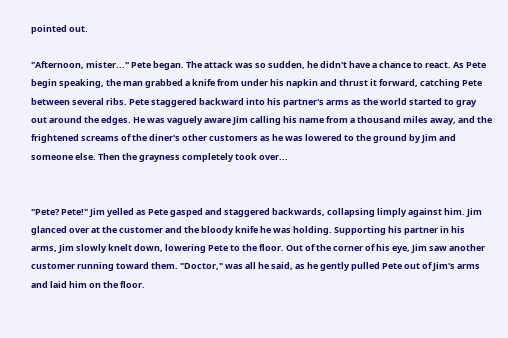pointed out.

"Afternoon, mister..." Pete began. The attack was so sudden, he didn't have a chance to react. As Pete begin speaking, the man grabbed a knife from under his napkin and thrust it forward, catching Pete between several ribs. Pete staggered backward into his partner's arms as the world started to gray out around the edges. He was vaguely aware Jim calling his name from a thousand miles away, and the frightened screams of the diner's other customers as he was lowered to the ground by Jim and someone else. Then the grayness completely took over...


"Pete? Pete!" Jim yelled as Pete gasped and staggered backwards, collapsing limply against him. Jim glanced over at the customer and the bloody knife he was holding. Supporting his partner in his arms, Jim slowly knelt down, lowering Pete to the floor. Out of the corner of his eye, Jim saw another customer running toward them. "Doctor," was all he said, as he gently pulled Pete out of Jim's arms and laid him on the floor.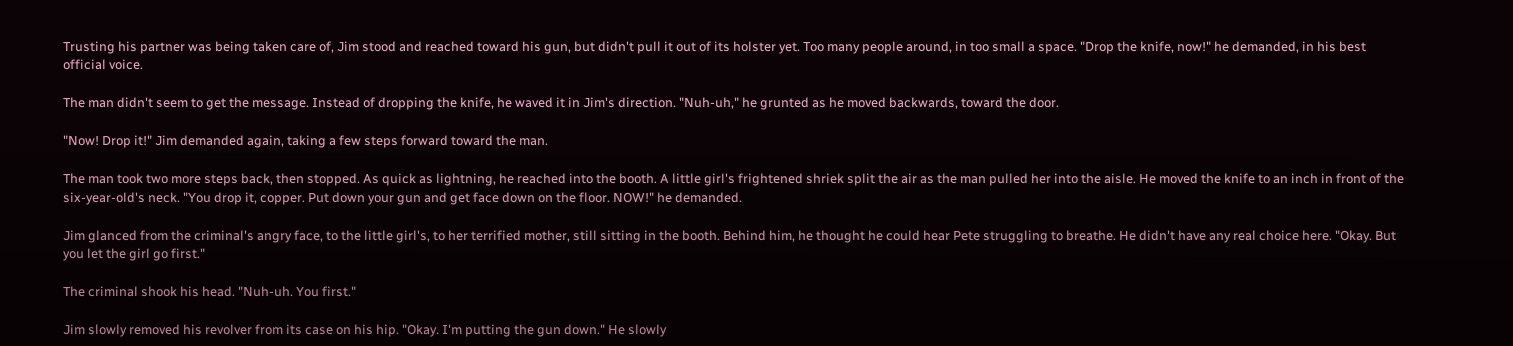Trusting his partner was being taken care of, Jim stood and reached toward his gun, but didn't pull it out of its holster yet. Too many people around, in too small a space. "Drop the knife, now!" he demanded, in his best official voice.

The man didn't seem to get the message. Instead of dropping the knife, he waved it in Jim's direction. "Nuh-uh," he grunted as he moved backwards, toward the door.

"Now! Drop it!" Jim demanded again, taking a few steps forward toward the man.

The man took two more steps back, then stopped. As quick as lightning, he reached into the booth. A little girl's frightened shriek split the air as the man pulled her into the aisle. He moved the knife to an inch in front of the six-year-old's neck. "You drop it, copper. Put down your gun and get face down on the floor. NOW!" he demanded.

Jim glanced from the criminal's angry face, to the little girl's, to her terrified mother, still sitting in the booth. Behind him, he thought he could hear Pete struggling to breathe. He didn't have any real choice here. "Okay. But you let the girl go first."

The criminal shook his head. "Nuh-uh. You first."

Jim slowly removed his revolver from its case on his hip. "Okay. I'm putting the gun down." He slowly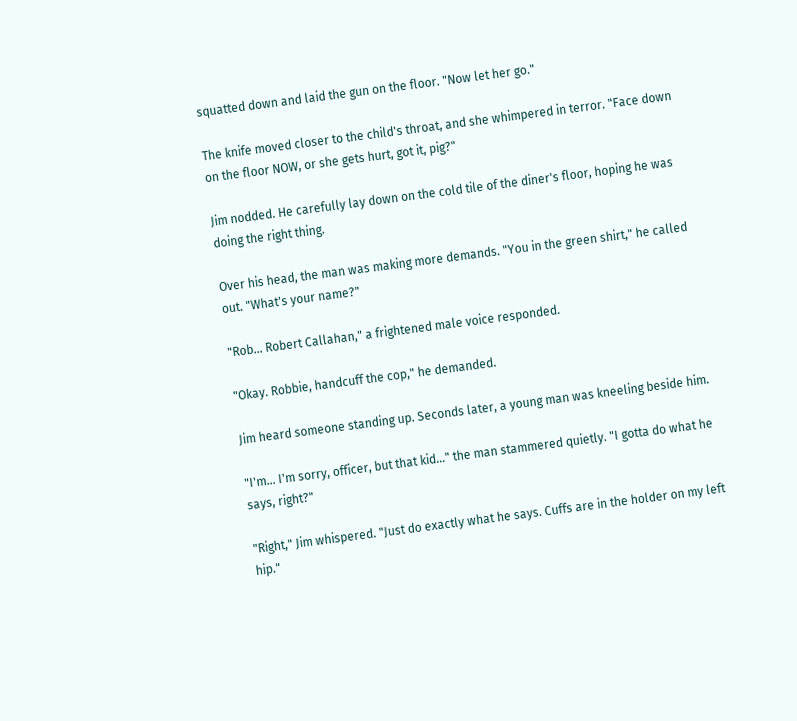squatted down and laid the gun on the floor. "Now let her go."

The knife moved closer to the child's throat, and she whimpered in terror. "Face down on the floor NOW, or she gets hurt, got it, pig?"

Jim nodded. He carefully lay down on the cold tile of the diner's floor, hoping he was doing the right thing.

Over his head, the man was making more demands. "You in the green shirt," he called out. "What's your name?"

"Rob... Robert Callahan," a frightened male voice responded.

"Okay. Robbie, handcuff the cop," he demanded.

Jim heard someone standing up. Seconds later, a young man was kneeling beside him.

"I'm... I'm sorry, officer, but that kid..." the man stammered quietly. "I gotta do what he says, right?"

"Right," Jim whispered. "Just do exactly what he says. Cuffs are in the holder on my left hip."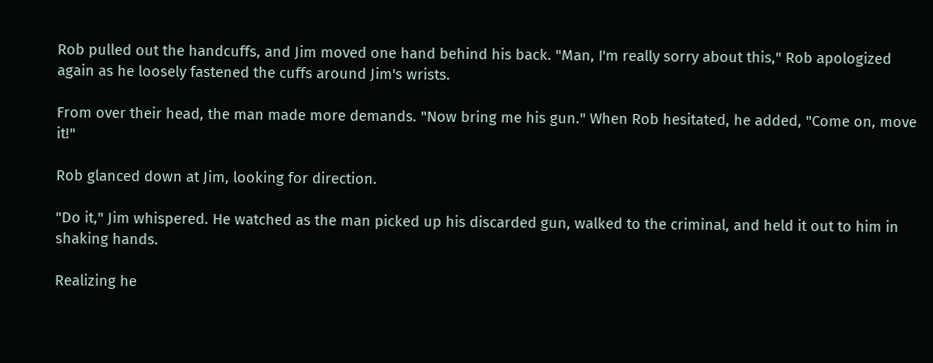Rob pulled out the handcuffs, and Jim moved one hand behind his back. "Man, I'm really sorry about this," Rob apologized again as he loosely fastened the cuffs around Jim's wrists.

From over their head, the man made more demands. "Now bring me his gun." When Rob hesitated, he added, "Come on, move it!"

Rob glanced down at Jim, looking for direction.

"Do it," Jim whispered. He watched as the man picked up his discarded gun, walked to the criminal, and held it out to him in shaking hands.

Realizing he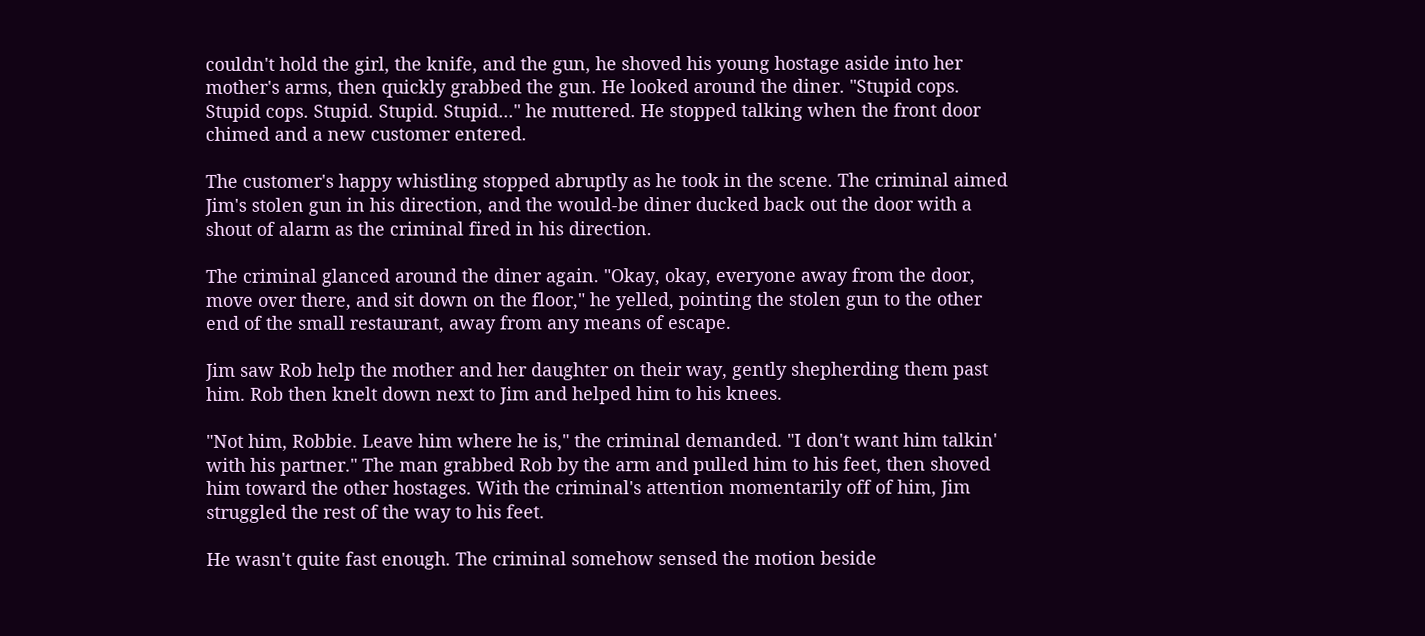couldn't hold the girl, the knife, and the gun, he shoved his young hostage aside into her mother's arms, then quickly grabbed the gun. He looked around the diner. "Stupid cops. Stupid cops. Stupid. Stupid. Stupid..." he muttered. He stopped talking when the front door chimed and a new customer entered.

The customer's happy whistling stopped abruptly as he took in the scene. The criminal aimed Jim's stolen gun in his direction, and the would-be diner ducked back out the door with a shout of alarm as the criminal fired in his direction.

The criminal glanced around the diner again. "Okay, okay, everyone away from the door, move over there, and sit down on the floor," he yelled, pointing the stolen gun to the other end of the small restaurant, away from any means of escape.

Jim saw Rob help the mother and her daughter on their way, gently shepherding them past him. Rob then knelt down next to Jim and helped him to his knees.

"Not him, Robbie. Leave him where he is," the criminal demanded. "I don't want him talkin' with his partner." The man grabbed Rob by the arm and pulled him to his feet, then shoved him toward the other hostages. With the criminal's attention momentarily off of him, Jim struggled the rest of the way to his feet.

He wasn't quite fast enough. The criminal somehow sensed the motion beside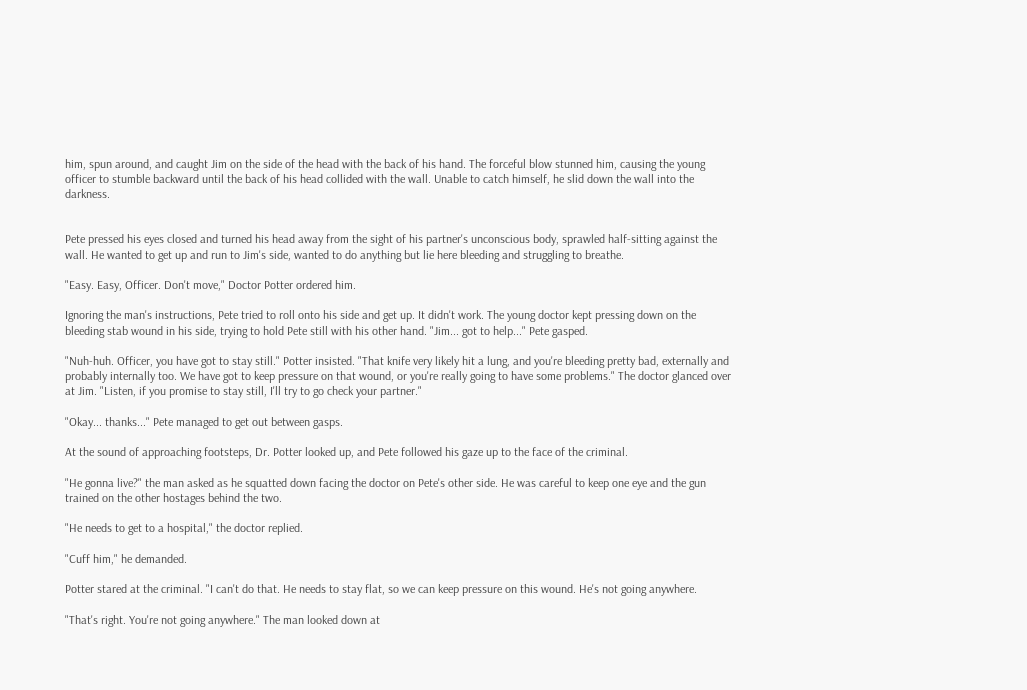him, spun around, and caught Jim on the side of the head with the back of his hand. The forceful blow stunned him, causing the young officer to stumble backward until the back of his head collided with the wall. Unable to catch himself, he slid down the wall into the darkness.


Pete pressed his eyes closed and turned his head away from the sight of his partner's unconscious body, sprawled half-sitting against the wall. He wanted to get up and run to Jim's side, wanted to do anything but lie here bleeding and struggling to breathe.

"Easy. Easy, Officer. Don't move," Doctor Potter ordered him.

Ignoring the man's instructions, Pete tried to roll onto his side and get up. It didn't work. The young doctor kept pressing down on the bleeding stab wound in his side, trying to hold Pete still with his other hand. "Jim... got to help..." Pete gasped.

"Nuh-huh. Officer, you have got to stay still." Potter insisted. "That knife very likely hit a lung, and you're bleeding pretty bad, externally and probably internally too. We have got to keep pressure on that wound, or you're really going to have some problems." The doctor glanced over at Jim. "Listen, if you promise to stay still, I'll try to go check your partner."

"Okay... thanks..." Pete managed to get out between gasps.

At the sound of approaching footsteps, Dr. Potter looked up, and Pete followed his gaze up to the face of the criminal.

"He gonna live?" the man asked as he squatted down facing the doctor on Pete's other side. He was careful to keep one eye and the gun trained on the other hostages behind the two.

"He needs to get to a hospital," the doctor replied.

"Cuff him," he demanded.

Potter stared at the criminal. "I can't do that. He needs to stay flat, so we can keep pressure on this wound. He's not going anywhere.

"That's right. You're not going anywhere." The man looked down at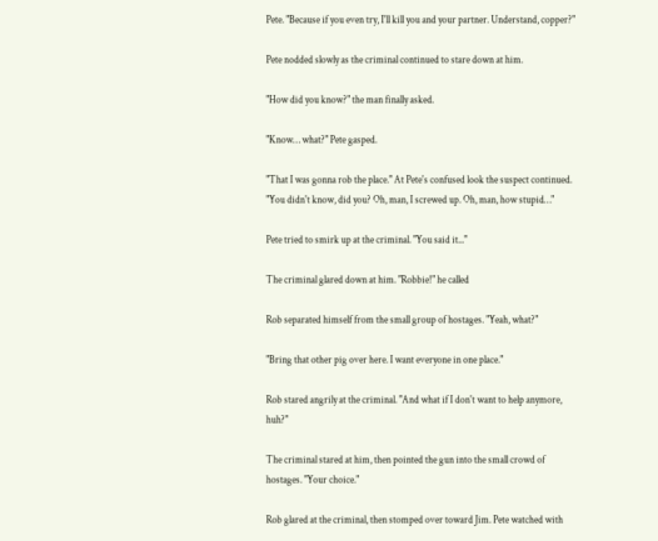Pete. "Because if you even try, I'll kill you and your partner. Understand, copper?"

Pete nodded slowly as the criminal continued to stare down at him.

"How did you know?" the man finally asked.

"Know… what?" Pete gasped.

"That I was gonna rob the place." At Pete's confused look the suspect continued. "You didn't know, did you? Oh, man, I screwed up. Oh, man, how stupid…"

Pete tried to smirk up at the criminal. "You said it..."

The criminal glared down at him. "Robbie!" he called

Rob separated himself from the small group of hostages. "Yeah, what?"

"Bring that other pig over here. I want everyone in one place."

Rob stared angrily at the criminal. "And what if I don't want to help anymore, huh?"

The criminal stared at him, then pointed the gun into the small crowd of hostages. "Your choice."

Rob glared at the criminal, then stomped over toward Jim. Pete watched with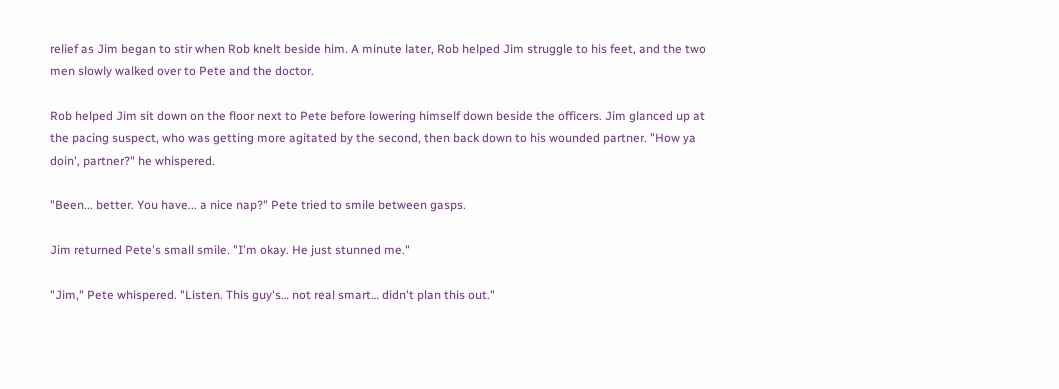relief as Jim began to stir when Rob knelt beside him. A minute later, Rob helped Jim struggle to his feet, and the two men slowly walked over to Pete and the doctor.

Rob helped Jim sit down on the floor next to Pete before lowering himself down beside the officers. Jim glanced up at the pacing suspect, who was getting more agitated by the second, then back down to his wounded partner. "How ya doin', partner?" he whispered.

"Been... better. You have... a nice nap?" Pete tried to smile between gasps.

Jim returned Pete's small smile. "I'm okay. He just stunned me."

"Jim," Pete whispered. "Listen. This guy's… not real smart… didn't plan this out."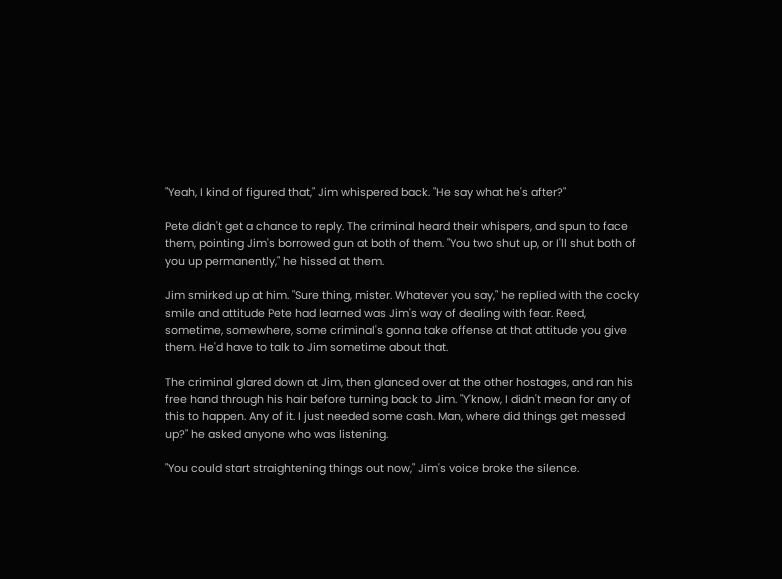"Yeah, I kind of figured that," Jim whispered back. "He say what he's after?"

Pete didn't get a chance to reply. The criminal heard their whispers, and spun to face them, pointing Jim's borrowed gun at both of them. "You two shut up, or I'll shut both of you up permanently," he hissed at them.

Jim smirked up at him. "Sure thing, mister. Whatever you say," he replied with the cocky smile and attitude Pete had learned was Jim's way of dealing with fear. Reed, sometime, somewhere, some criminal's gonna take offense at that attitude you give them. He'd have to talk to Jim sometime about that.

The criminal glared down at Jim, then glanced over at the other hostages, and ran his free hand through his hair before turning back to Jim. "Y'know, I didn't mean for any of this to happen. Any of it. I just needed some cash. Man, where did things get messed up?" he asked anyone who was listening.

"You could start straightening things out now," Jim's voice broke the silence.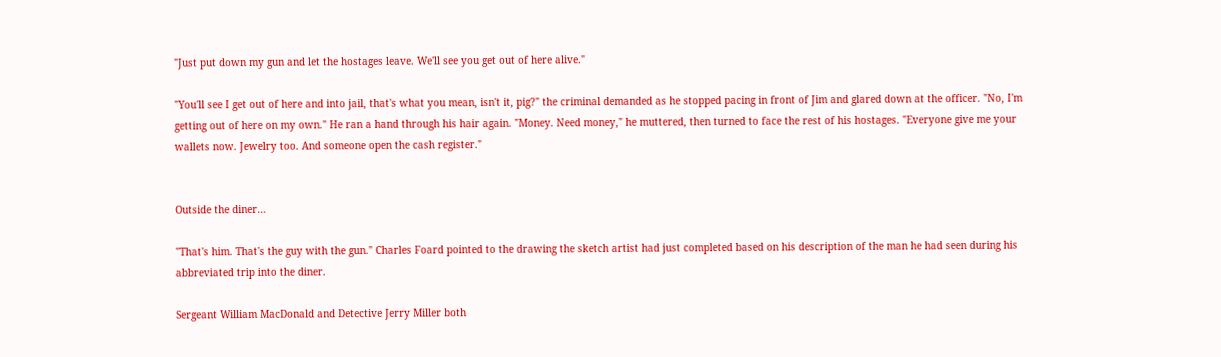"Just put down my gun and let the hostages leave. We'll see you get out of here alive."

"You'll see I get out of here and into jail, that's what you mean, isn't it, pig?" the criminal demanded as he stopped pacing in front of Jim and glared down at the officer. "No, I'm getting out of here on my own." He ran a hand through his hair again. "Money. Need money," he muttered, then turned to face the rest of his hostages. "Everyone give me your wallets now. Jewelry too. And someone open the cash register."


Outside the diner…

"That's him. That's the guy with the gun." Charles Foard pointed to the drawing the sketch artist had just completed based on his description of the man he had seen during his abbreviated trip into the diner.

Sergeant William MacDonald and Detective Jerry Miller both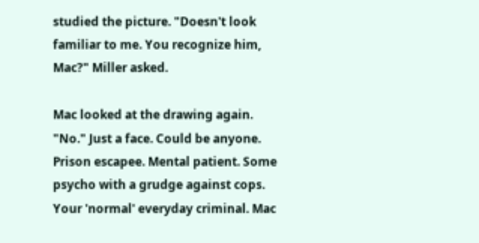studied the picture. "Doesn't look familiar to me. You recognize him, Mac?" Miller asked.

Mac looked at the drawing again. "No." Just a face. Could be anyone. Prison escapee. Mental patient. Some psycho with a grudge against cops. Your 'normal' everyday criminal. Mac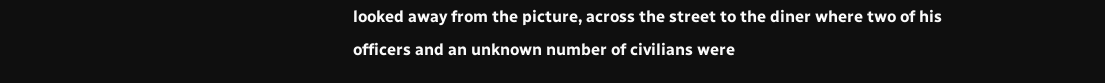looked away from the picture, across the street to the diner where two of his officers and an unknown number of civilians were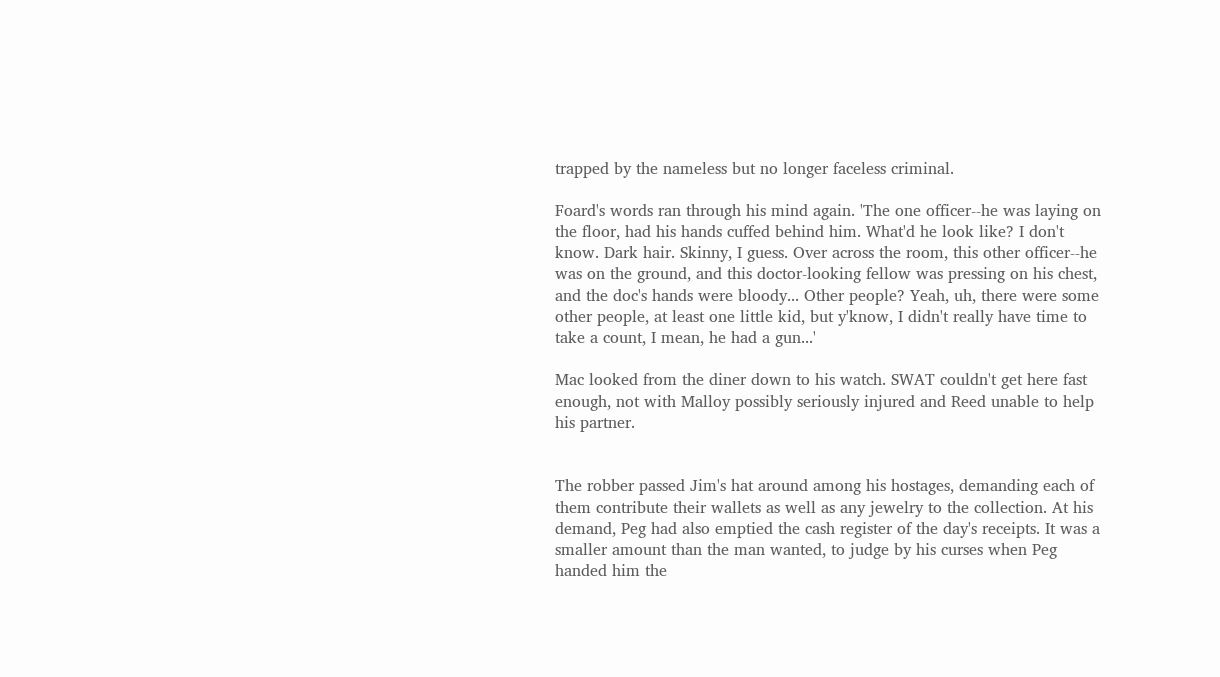trapped by the nameless but no longer faceless criminal.

Foard's words ran through his mind again. 'The one officer--he was laying on the floor, had his hands cuffed behind him. What'd he look like? I don't know. Dark hair. Skinny, I guess. Over across the room, this other officer--he was on the ground, and this doctor-looking fellow was pressing on his chest, and the doc's hands were bloody... Other people? Yeah, uh, there were some other people, at least one little kid, but y'know, I didn't really have time to take a count, I mean, he had a gun...'

Mac looked from the diner down to his watch. SWAT couldn't get here fast enough, not with Malloy possibly seriously injured and Reed unable to help his partner.


The robber passed Jim's hat around among his hostages, demanding each of them contribute their wallets as well as any jewelry to the collection. At his demand, Peg had also emptied the cash register of the day's receipts. It was a smaller amount than the man wanted, to judge by his curses when Peg handed him the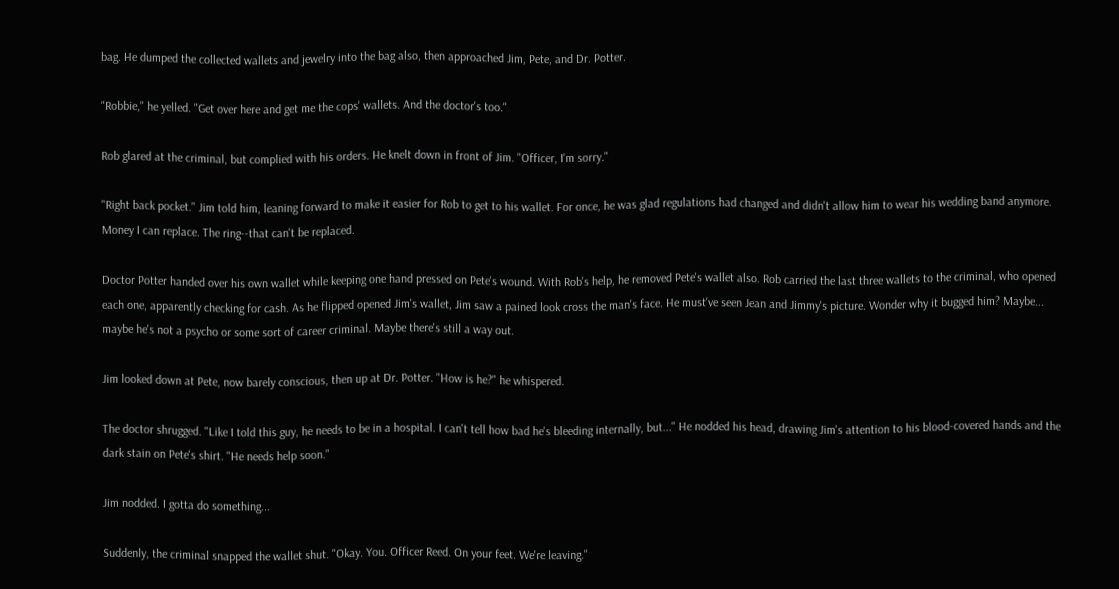bag. He dumped the collected wallets and jewelry into the bag also, then approached Jim, Pete, and Dr. Potter.

"Robbie," he yelled. "Get over here and get me the cops' wallets. And the doctor's too."

Rob glared at the criminal, but complied with his orders. He knelt down in front of Jim. "Officer, I'm sorry."

"Right back pocket." Jim told him, leaning forward to make it easier for Rob to get to his wallet. For once, he was glad regulations had changed and didn't allow him to wear his wedding band anymore. Money I can replace. The ring--that can't be replaced.

Doctor Potter handed over his own wallet while keeping one hand pressed on Pete's wound. With Rob's help, he removed Pete's wallet also. Rob carried the last three wallets to the criminal, who opened each one, apparently checking for cash. As he flipped opened Jim's wallet, Jim saw a pained look cross the man's face. He must've seen Jean and Jimmy's picture. Wonder why it bugged him? Maybe... maybe he's not a psycho or some sort of career criminal. Maybe there's still a way out.

Jim looked down at Pete, now barely conscious, then up at Dr. Potter. "How is he?" he whispered.

The doctor shrugged. "Like I told this guy, he needs to be in a hospital. I can't tell how bad he's bleeding internally, but..." He nodded his head, drawing Jim's attention to his blood-covered hands and the dark stain on Pete's shirt. "He needs help soon."

Jim nodded. I gotta do something...

Suddenly, the criminal snapped the wallet shut. "Okay. You. Officer Reed. On your feet. We're leaving."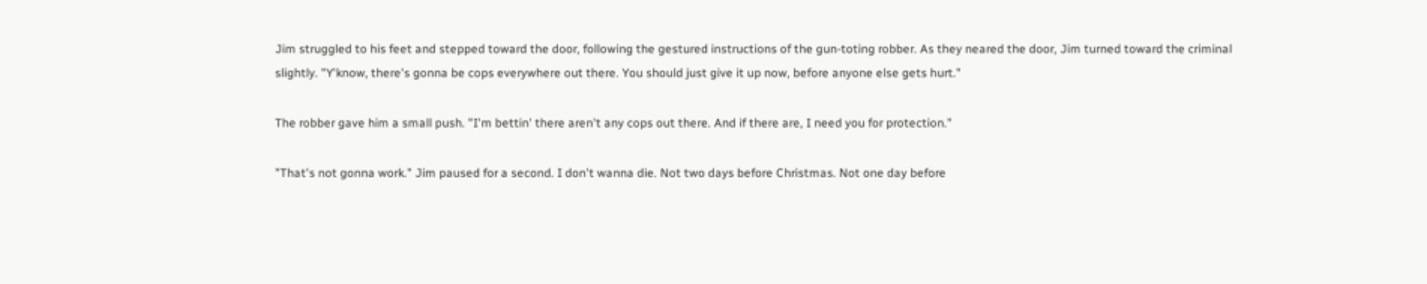Jim struggled to his feet and stepped toward the door, following the gestured instructions of the gun-toting robber. As they neared the door, Jim turned toward the criminal slightly. "Y'know, there's gonna be cops everywhere out there. You should just give it up now, before anyone else gets hurt."

The robber gave him a small push. "I'm bettin' there aren't any cops out there. And if there are, I need you for protection."

"That's not gonna work." Jim paused for a second. I don't wanna die. Not two days before Christmas. Not one day before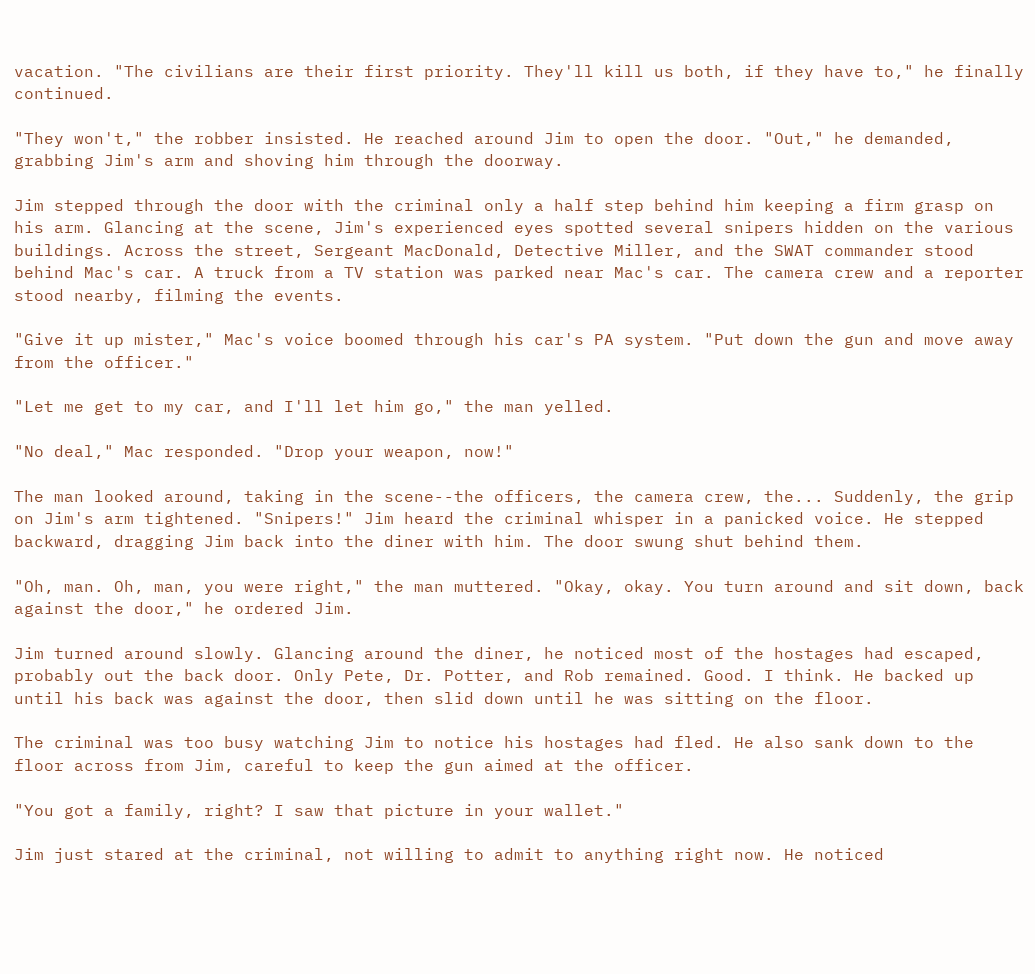vacation. "The civilians are their first priority. They'll kill us both, if they have to," he finally continued.

"They won't," the robber insisted. He reached around Jim to open the door. "Out," he demanded, grabbing Jim's arm and shoving him through the doorway.

Jim stepped through the door with the criminal only a half step behind him keeping a firm grasp on his arm. Glancing at the scene, Jim's experienced eyes spotted several snipers hidden on the various buildings. Across the street, Sergeant MacDonald, Detective Miller, and the SWAT commander stood behind Mac's car. A truck from a TV station was parked near Mac's car. The camera crew and a reporter stood nearby, filming the events.

"Give it up mister," Mac's voice boomed through his car's PA system. "Put down the gun and move away from the officer."

"Let me get to my car, and I'll let him go," the man yelled.

"No deal," Mac responded. "Drop your weapon, now!"

The man looked around, taking in the scene--the officers, the camera crew, the... Suddenly, the grip on Jim's arm tightened. "Snipers!" Jim heard the criminal whisper in a panicked voice. He stepped backward, dragging Jim back into the diner with him. The door swung shut behind them.

"Oh, man. Oh, man, you were right," the man muttered. "Okay, okay. You turn around and sit down, back against the door," he ordered Jim.

Jim turned around slowly. Glancing around the diner, he noticed most of the hostages had escaped, probably out the back door. Only Pete, Dr. Potter, and Rob remained. Good. I think. He backed up until his back was against the door, then slid down until he was sitting on the floor.

The criminal was too busy watching Jim to notice his hostages had fled. He also sank down to the floor across from Jim, careful to keep the gun aimed at the officer.

"You got a family, right? I saw that picture in your wallet."

Jim just stared at the criminal, not willing to admit to anything right now. He noticed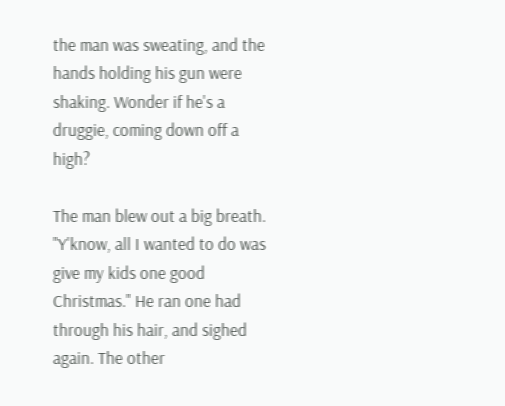the man was sweating, and the hands holding his gun were shaking. Wonder if he's a druggie, coming down off a high?

The man blew out a big breath. "Y'know, all I wanted to do was give my kids one good Christmas." He ran one had through his hair, and sighed again. The other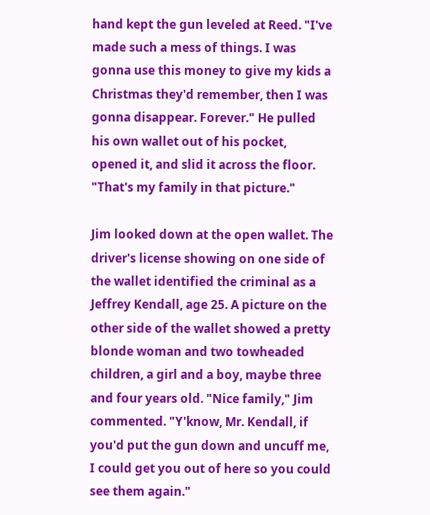hand kept the gun leveled at Reed. "I've made such a mess of things. I was gonna use this money to give my kids a Christmas they'd remember, then I was gonna disappear. Forever." He pulled his own wallet out of his pocket, opened it, and slid it across the floor. "That's my family in that picture."

Jim looked down at the open wallet. The driver's license showing on one side of the wallet identified the criminal as a Jeffrey Kendall, age 25. A picture on the other side of the wallet showed a pretty blonde woman and two towheaded children, a girl and a boy, maybe three and four years old. "Nice family," Jim commented. "Y'know, Mr. Kendall, if you'd put the gun down and uncuff me, I could get you out of here so you could see them again."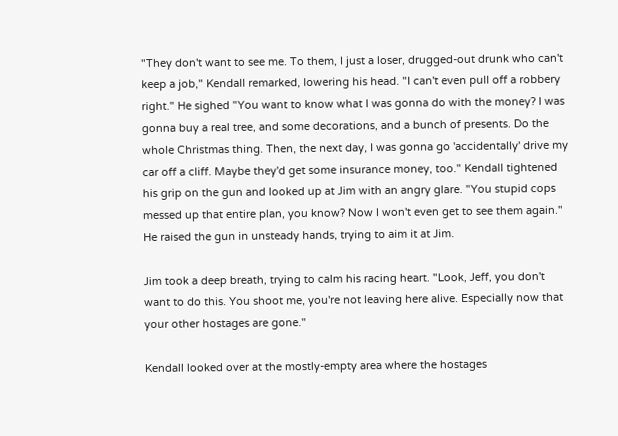"They don't want to see me. To them, I just a loser, drugged-out drunk who can't keep a job," Kendall remarked, lowering his head. "I can't even pull off a robbery right." He sighed "You want to know what I was gonna do with the money? I was gonna buy a real tree, and some decorations, and a bunch of presents. Do the whole Christmas thing. Then, the next day, I was gonna go 'accidentally' drive my car off a cliff. Maybe they'd get some insurance money, too." Kendall tightened his grip on the gun and looked up at Jim with an angry glare. "You stupid cops messed up that entire plan, you know? Now I won't even get to see them again." He raised the gun in unsteady hands, trying to aim it at Jim.

Jim took a deep breath, trying to calm his racing heart. "Look, Jeff, you don't want to do this. You shoot me, you're not leaving here alive. Especially now that your other hostages are gone."

Kendall looked over at the mostly-empty area where the hostages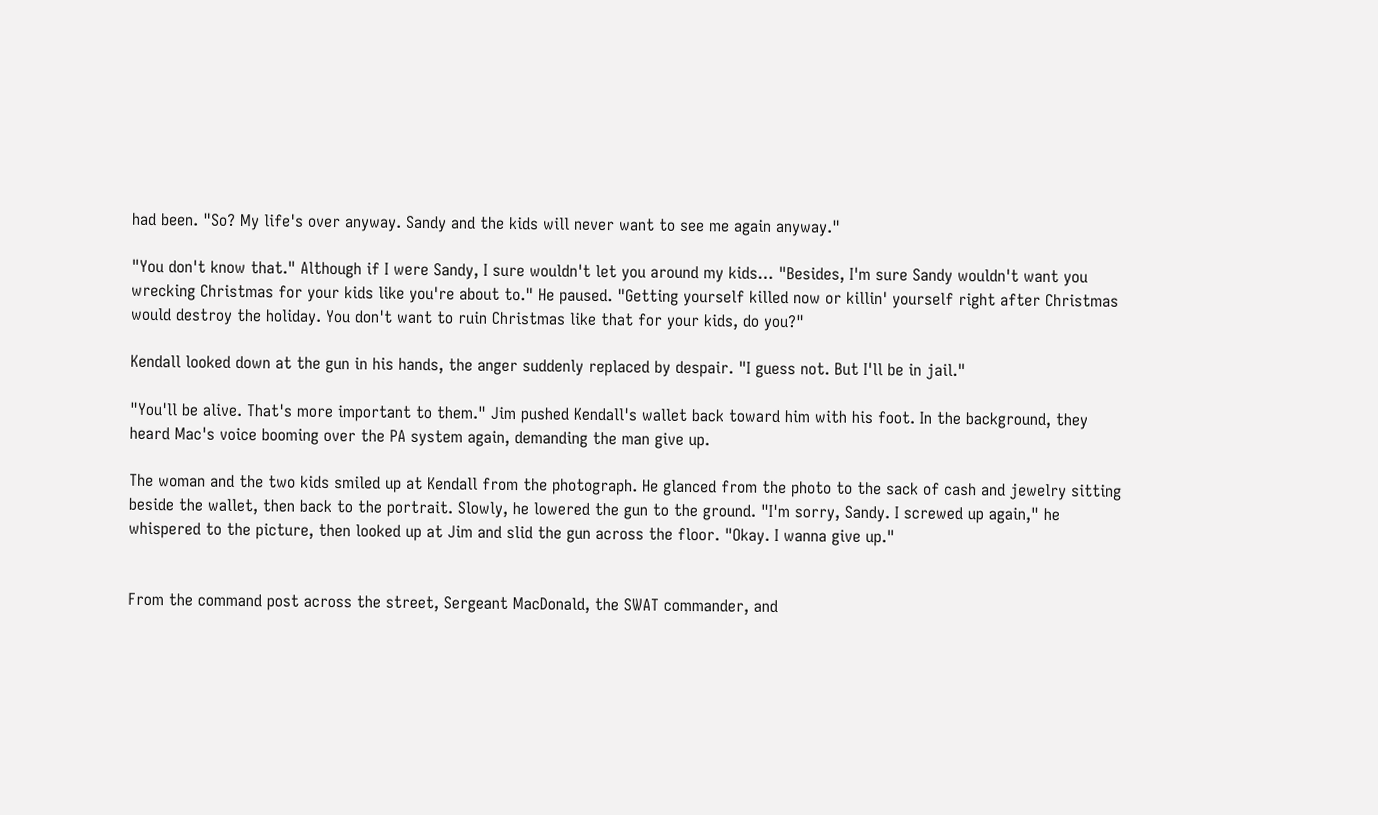had been. "So? My life's over anyway. Sandy and the kids will never want to see me again anyway."

"You don't know that." Although if I were Sandy, I sure wouldn't let you around my kids… "Besides, I'm sure Sandy wouldn't want you wrecking Christmas for your kids like you're about to." He paused. "Getting yourself killed now or killin' yourself right after Christmas would destroy the holiday. You don't want to ruin Christmas like that for your kids, do you?"

Kendall looked down at the gun in his hands, the anger suddenly replaced by despair. "I guess not. But I'll be in jail."

"You'll be alive. That's more important to them." Jim pushed Kendall's wallet back toward him with his foot. In the background, they heard Mac's voice booming over the PA system again, demanding the man give up.

The woman and the two kids smiled up at Kendall from the photograph. He glanced from the photo to the sack of cash and jewelry sitting beside the wallet, then back to the portrait. Slowly, he lowered the gun to the ground. "I'm sorry, Sandy. I screwed up again," he whispered to the picture, then looked up at Jim and slid the gun across the floor. "Okay. I wanna give up."


From the command post across the street, Sergeant MacDonald, the SWAT commander, and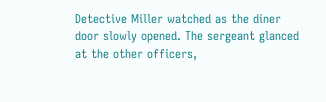Detective Miller watched as the diner door slowly opened. The sergeant glanced at the other officers,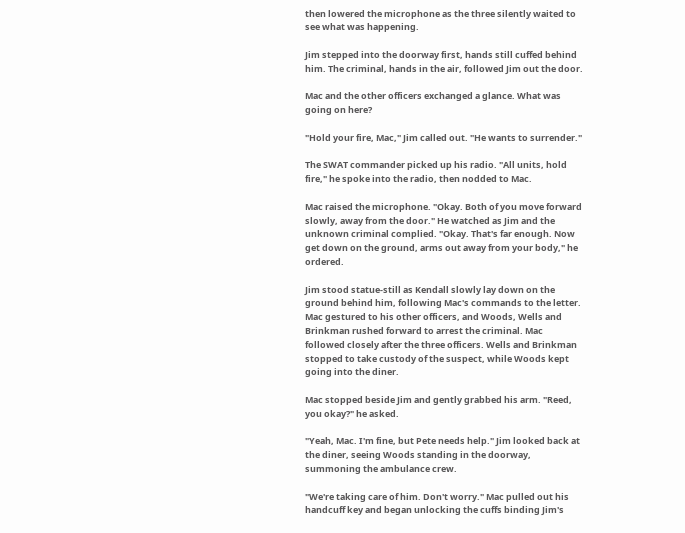then lowered the microphone as the three silently waited to see what was happening.

Jim stepped into the doorway first, hands still cuffed behind him. The criminal, hands in the air, followed Jim out the door.

Mac and the other officers exchanged a glance. What was going on here?

"Hold your fire, Mac," Jim called out. "He wants to surrender."

The SWAT commander picked up his radio. "All units, hold fire," he spoke into the radio, then nodded to Mac.

Mac raised the microphone. "Okay. Both of you move forward slowly, away from the door." He watched as Jim and the unknown criminal complied. "Okay. That's far enough. Now get down on the ground, arms out away from your body," he ordered.

Jim stood statue-still as Kendall slowly lay down on the ground behind him, following Mac's commands to the letter. Mac gestured to his other officers, and Woods, Wells and Brinkman rushed forward to arrest the criminal. Mac followed closely after the three officers. Wells and Brinkman stopped to take custody of the suspect, while Woods kept going into the diner.

Mac stopped beside Jim and gently grabbed his arm. "Reed, you okay?" he asked.

"Yeah, Mac. I'm fine, but Pete needs help." Jim looked back at the diner, seeing Woods standing in the doorway, summoning the ambulance crew.

"We're taking care of him. Don't worry." Mac pulled out his handcuff key and began unlocking the cuffs binding Jim's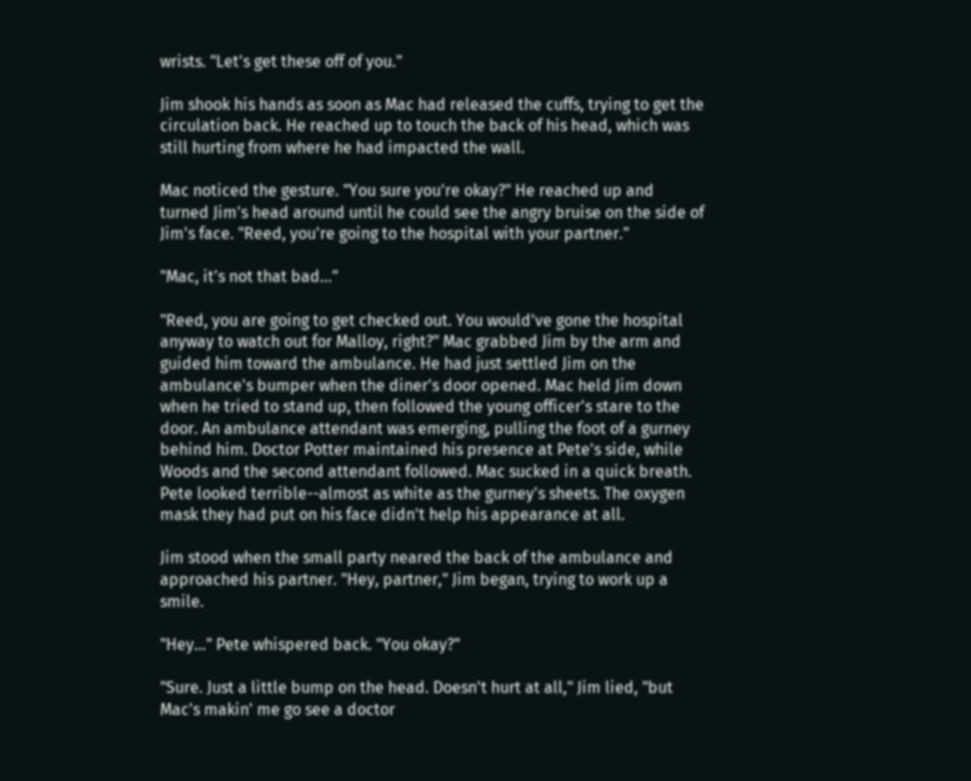wrists. "Let's get these off of you."

Jim shook his hands as soon as Mac had released the cuffs, trying to get the circulation back. He reached up to touch the back of his head, which was still hurting from where he had impacted the wall.

Mac noticed the gesture. "You sure you're okay?" He reached up and turned Jim's head around until he could see the angry bruise on the side of Jim's face. "Reed, you're going to the hospital with your partner."

"Mac, it's not that bad..."

"Reed, you are going to get checked out. You would've gone the hospital anyway to watch out for Malloy, right?" Mac grabbed Jim by the arm and guided him toward the ambulance. He had just settled Jim on the ambulance's bumper when the diner's door opened. Mac held Jim down when he tried to stand up, then followed the young officer's stare to the door. An ambulance attendant was emerging, pulling the foot of a gurney behind him. Doctor Potter maintained his presence at Pete's side, while Woods and the second attendant followed. Mac sucked in a quick breath. Pete looked terrible--almost as white as the gurney's sheets. The oxygen mask they had put on his face didn't help his appearance at all.

Jim stood when the small party neared the back of the ambulance and approached his partner. "Hey, partner," Jim began, trying to work up a smile.

"Hey…" Pete whispered back. "You okay?"

"Sure. Just a little bump on the head. Doesn't hurt at all," Jim lied, "but Mac's makin' me go see a doctor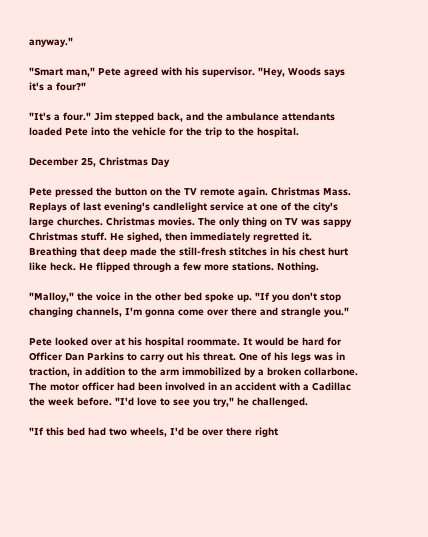anyway."

"Smart man," Pete agreed with his supervisor. "Hey, Woods says it's a four?"

"It's a four." Jim stepped back, and the ambulance attendants loaded Pete into the vehicle for the trip to the hospital.

December 25, Christmas Day

Pete pressed the button on the TV remote again. Christmas Mass. Replays of last evening's candlelight service at one of the city's large churches. Christmas movies. The only thing on TV was sappy Christmas stuff. He sighed, then immediately regretted it. Breathing that deep made the still-fresh stitches in his chest hurt like heck. He flipped through a few more stations. Nothing.

"Malloy," the voice in the other bed spoke up. "If you don't stop changing channels, I'm gonna come over there and strangle you."

Pete looked over at his hospital roommate. It would be hard for Officer Dan Parkins to carry out his threat. One of his legs was in traction, in addition to the arm immobilized by a broken collarbone. The motor officer had been involved in an accident with a Cadillac the week before. "I'd love to see you try," he challenged.

"If this bed had two wheels, I'd be over there right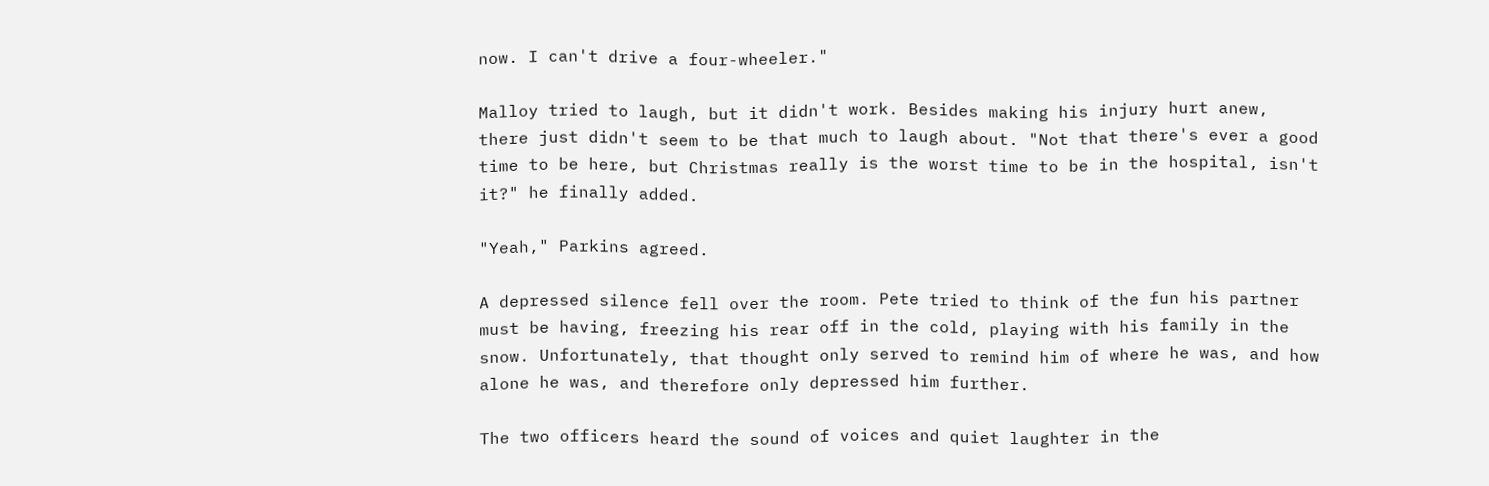now. I can't drive a four-wheeler."

Malloy tried to laugh, but it didn't work. Besides making his injury hurt anew, there just didn't seem to be that much to laugh about. "Not that there's ever a good time to be here, but Christmas really is the worst time to be in the hospital, isn't it?" he finally added.

"Yeah," Parkins agreed.

A depressed silence fell over the room. Pete tried to think of the fun his partner must be having, freezing his rear off in the cold, playing with his family in the snow. Unfortunately, that thought only served to remind him of where he was, and how alone he was, and therefore only depressed him further.

The two officers heard the sound of voices and quiet laughter in the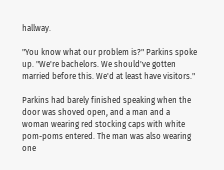hallway.

"You know what our problem is?" Parkins spoke up. "We're bachelors. We should've gotten married before this. We'd at least have visitors."

Parkins had barely finished speaking when the door was shoved open, and a man and a woman wearing red stocking caps with white pom-poms entered. The man was also wearing one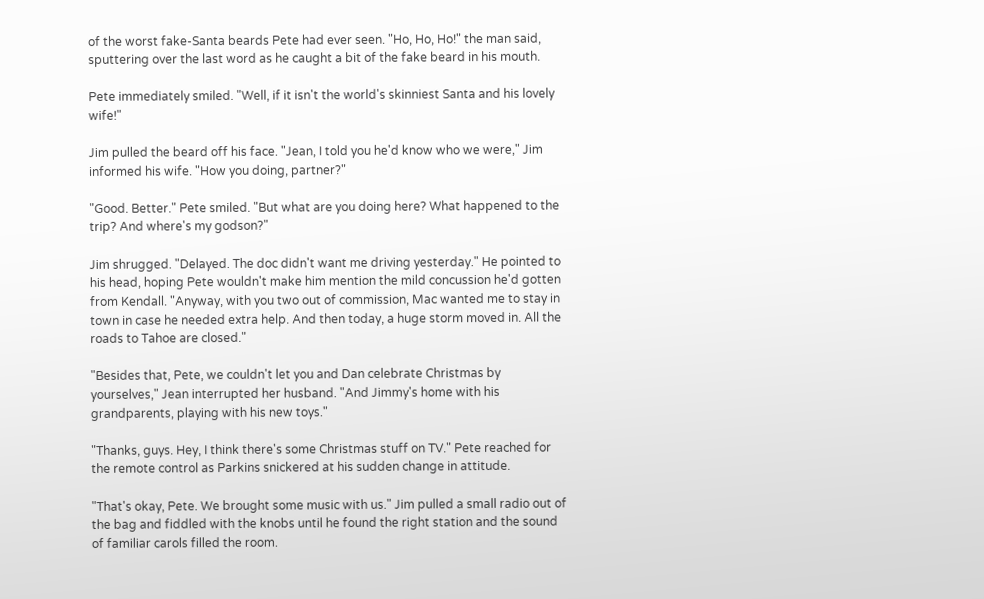of the worst fake-Santa beards Pete had ever seen. "Ho, Ho, Ho!" the man said, sputtering over the last word as he caught a bit of the fake beard in his mouth.

Pete immediately smiled. "Well, if it isn't the world's skinniest Santa and his lovely wife!"

Jim pulled the beard off his face. "Jean, I told you he'd know who we were," Jim informed his wife. "How you doing, partner?"

"Good. Better." Pete smiled. "But what are you doing here? What happened to the trip? And where's my godson?"

Jim shrugged. "Delayed. The doc didn't want me driving yesterday." He pointed to his head, hoping Pete wouldn't make him mention the mild concussion he'd gotten from Kendall. "Anyway, with you two out of commission, Mac wanted me to stay in town in case he needed extra help. And then today, a huge storm moved in. All the roads to Tahoe are closed."

"Besides that, Pete, we couldn't let you and Dan celebrate Christmas by yourselves," Jean interrupted her husband. "And Jimmy's home with his grandparents, playing with his new toys."

"Thanks, guys. Hey, I think there's some Christmas stuff on TV." Pete reached for the remote control as Parkins snickered at his sudden change in attitude.

"That's okay, Pete. We brought some music with us." Jim pulled a small radio out of the bag and fiddled with the knobs until he found the right station and the sound of familiar carols filled the room.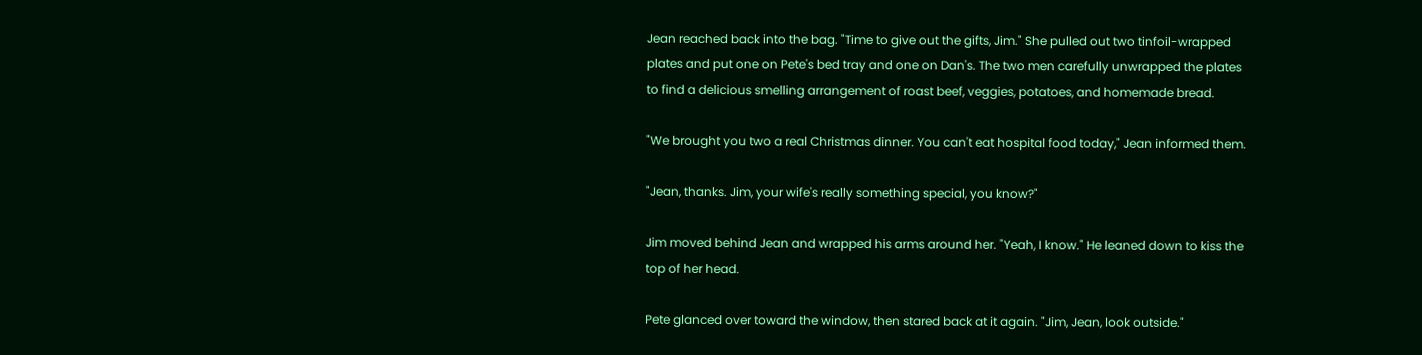Jean reached back into the bag. "Time to give out the gifts, Jim." She pulled out two tinfoil-wrapped plates and put one on Pete's bed tray and one on Dan's. The two men carefully unwrapped the plates to find a delicious smelling arrangement of roast beef, veggies, potatoes, and homemade bread.

"We brought you two a real Christmas dinner. You can't eat hospital food today," Jean informed them.

"Jean, thanks. Jim, your wife's really something special, you know?"

Jim moved behind Jean and wrapped his arms around her. "Yeah, I know." He leaned down to kiss the top of her head.

Pete glanced over toward the window, then stared back at it again. "Jim, Jean, look outside."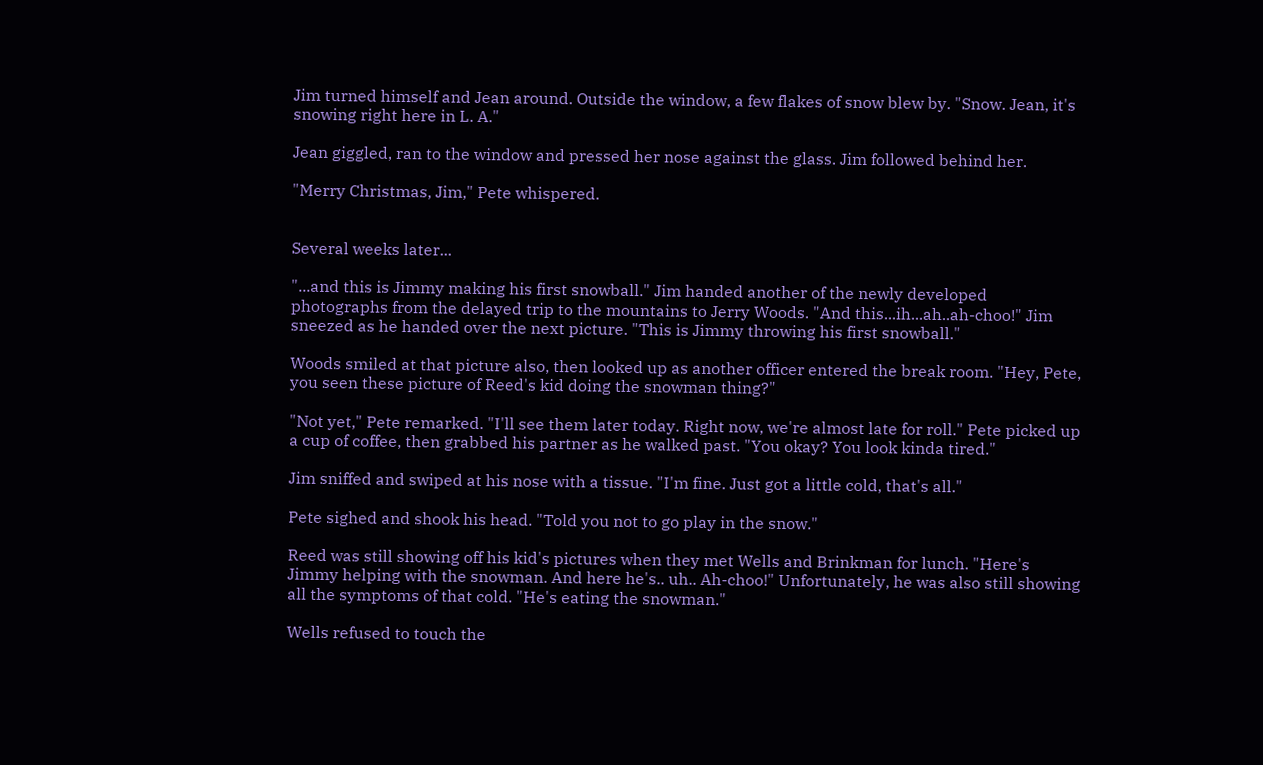Jim turned himself and Jean around. Outside the window, a few flakes of snow blew by. "Snow. Jean, it's snowing right here in L. A."

Jean giggled, ran to the window and pressed her nose against the glass. Jim followed behind her.

"Merry Christmas, Jim," Pete whispered.


Several weeks later...

"...and this is Jimmy making his first snowball." Jim handed another of the newly developed photographs from the delayed trip to the mountains to Jerry Woods. "And this...ih...ah..ah-choo!" Jim sneezed as he handed over the next picture. "This is Jimmy throwing his first snowball."

Woods smiled at that picture also, then looked up as another officer entered the break room. "Hey, Pete, you seen these picture of Reed's kid doing the snowman thing?"

"Not yet," Pete remarked. "I'll see them later today. Right now, we're almost late for roll." Pete picked up a cup of coffee, then grabbed his partner as he walked past. "You okay? You look kinda tired."

Jim sniffed and swiped at his nose with a tissue. "I'm fine. Just got a little cold, that's all."

Pete sighed and shook his head. "Told you not to go play in the snow."

Reed was still showing off his kid's pictures when they met Wells and Brinkman for lunch. "Here's Jimmy helping with the snowman. And here he's.. uh.. Ah-choo!" Unfortunately, he was also still showing all the symptoms of that cold. "He's eating the snowman."

Wells refused to touch the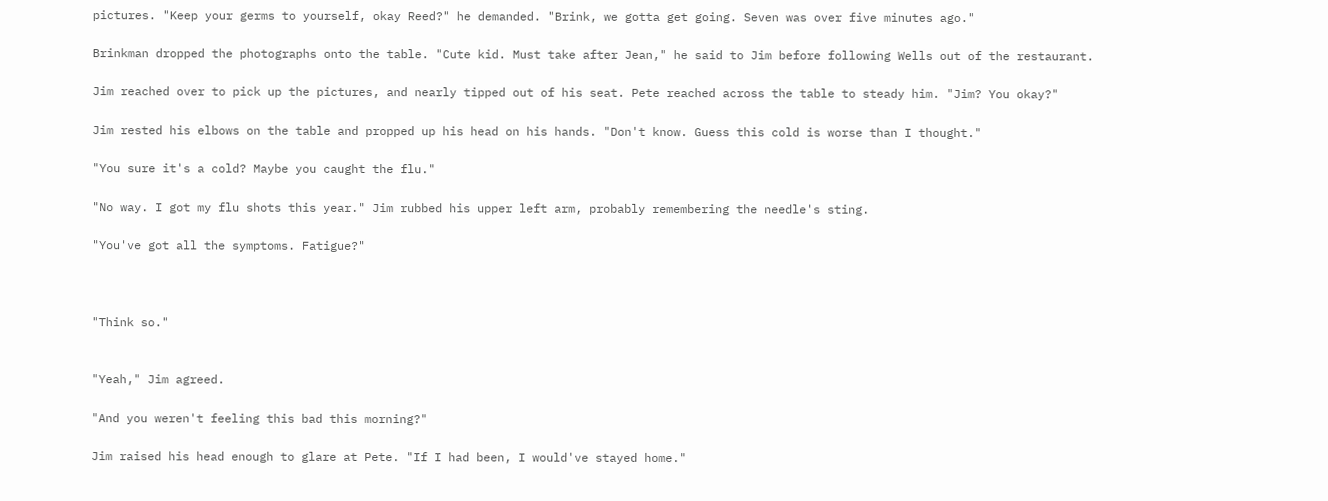pictures. "Keep your germs to yourself, okay Reed?" he demanded. "Brink, we gotta get going. Seven was over five minutes ago."

Brinkman dropped the photographs onto the table. "Cute kid. Must take after Jean," he said to Jim before following Wells out of the restaurant.

Jim reached over to pick up the pictures, and nearly tipped out of his seat. Pete reached across the table to steady him. "Jim? You okay?"

Jim rested his elbows on the table and propped up his head on his hands. "Don't know. Guess this cold is worse than I thought."

"You sure it's a cold? Maybe you caught the flu."

"No way. I got my flu shots this year." Jim rubbed his upper left arm, probably remembering the needle's sting.

"You've got all the symptoms. Fatigue?"



"Think so."


"Yeah," Jim agreed.

"And you weren't feeling this bad this morning?"

Jim raised his head enough to glare at Pete. "If I had been, I would've stayed home."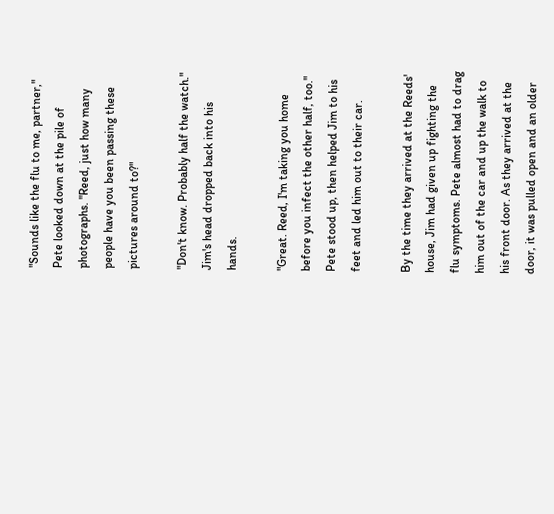"Sounds like the flu to me, partner," Pete looked down at the pile of photographs. "Reed, just how many people have you been passing these pictures around to?"

"Don't know. Probably half the watch." Jim's head dropped back into his hands.

"Great. Reed, I'm taking you home before you infect the other half, too." Pete stood up, then helped Jim to his feet and led him out to their car.

By the time they arrived at the Reeds' house, Jim had given up fighting the flu symptoms. Pete almost had to drag him out of the car and up the walk to his front door. As they arrived at the door, it was pulled open and an older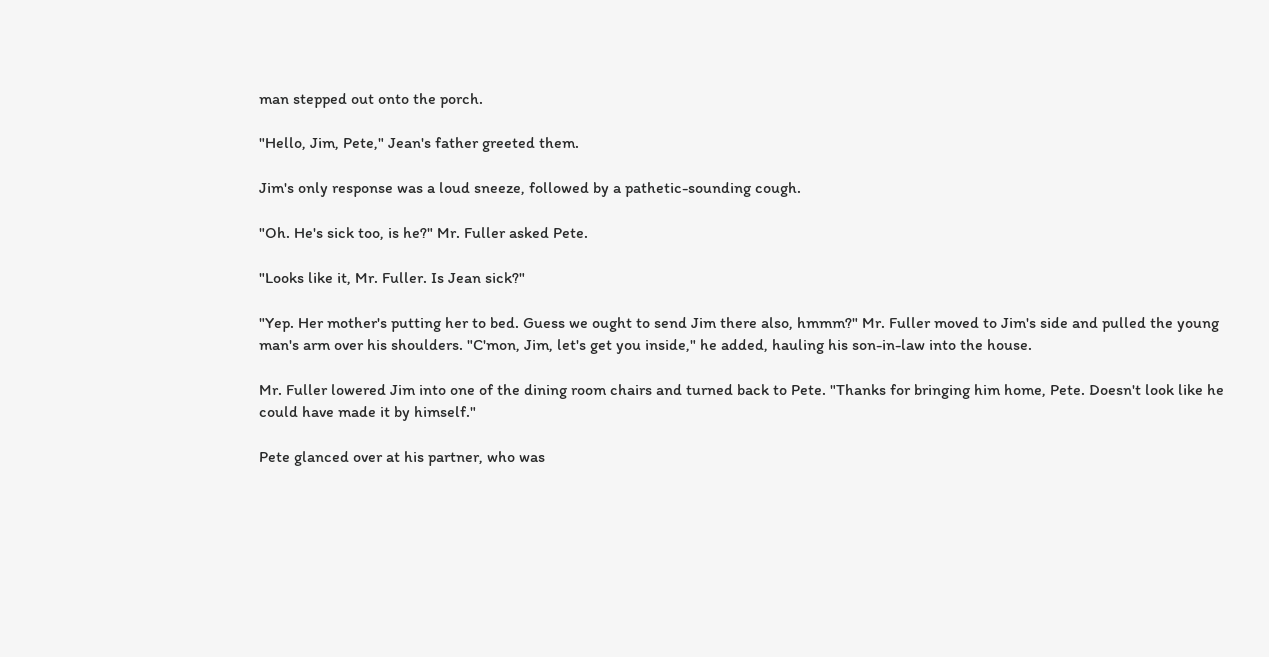man stepped out onto the porch.

"Hello, Jim, Pete," Jean's father greeted them.

Jim's only response was a loud sneeze, followed by a pathetic-sounding cough.

"Oh. He's sick too, is he?" Mr. Fuller asked Pete.

"Looks like it, Mr. Fuller. Is Jean sick?"

"Yep. Her mother's putting her to bed. Guess we ought to send Jim there also, hmmm?" Mr. Fuller moved to Jim's side and pulled the young man's arm over his shoulders. "C'mon, Jim, let's get you inside," he added, hauling his son-in-law into the house.

Mr. Fuller lowered Jim into one of the dining room chairs and turned back to Pete. "Thanks for bringing him home, Pete. Doesn't look like he could have made it by himself."

Pete glanced over at his partner, who was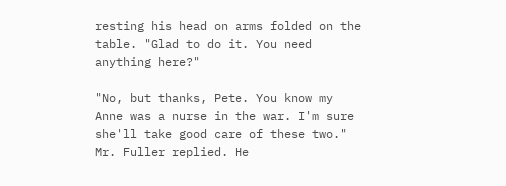resting his head on arms folded on the table. "Glad to do it. You need anything here?"

"No, but thanks, Pete. You know my Anne was a nurse in the war. I'm sure she'll take good care of these two." Mr. Fuller replied. He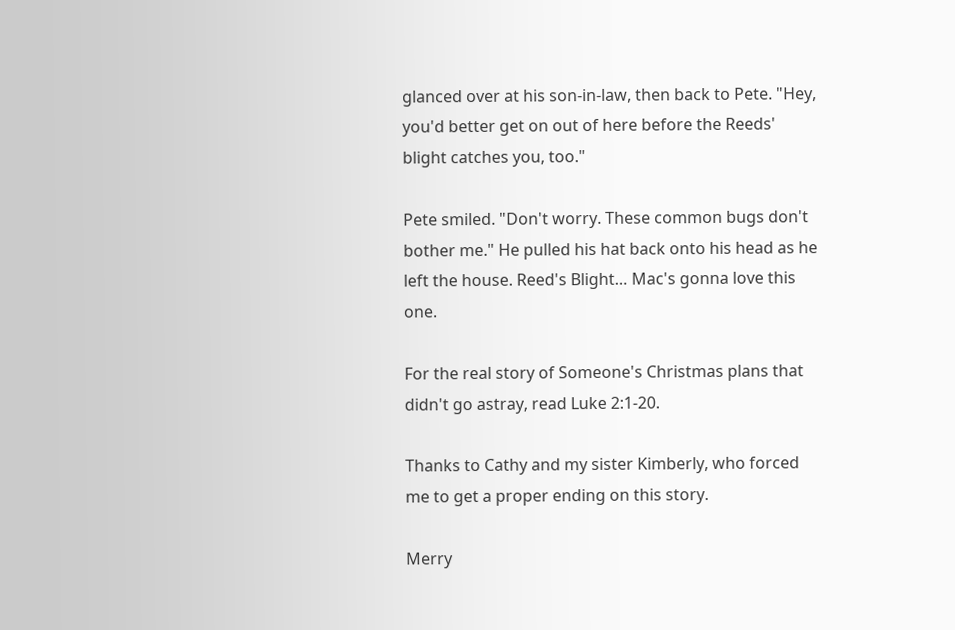glanced over at his son-in-law, then back to Pete. "Hey, you'd better get on out of here before the Reeds' blight catches you, too."

Pete smiled. "Don't worry. These common bugs don't bother me." He pulled his hat back onto his head as he left the house. Reed's Blight… Mac's gonna love this one.

For the real story of Someone's Christmas plans that didn't go astray, read Luke 2:1-20.

Thanks to Cathy and my sister Kimberly, who forced me to get a proper ending on this story.

Merry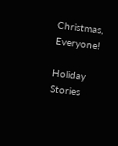Christmas, Everyone!

Holiday Stories